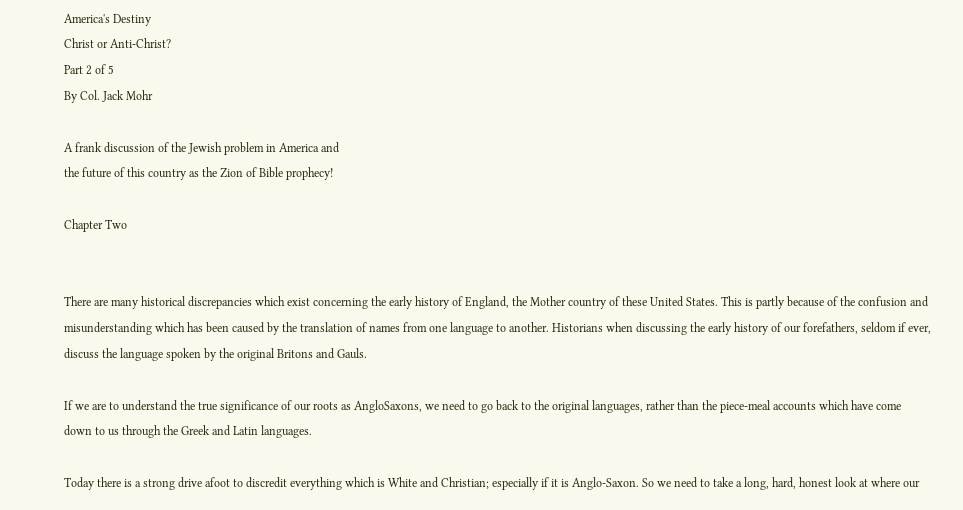America's Destiny
Christ or Anti-Christ?
Part 2 of 5
By Col. Jack Mohr

A frank discussion of the Jewish problem in America and
the future of this country as the Zion of Bible prophecy!

Chapter Two


There are many historical discrepancies which exist concerning the early history of England, the Mother country of these United States. This is partly because of the confusion and misunderstanding which has been caused by the translation of names from one language to another. Historians when discussing the early history of our forefathers, seldom if ever, discuss the language spoken by the original Britons and Gauls.

If we are to understand the true significance of our roots as AngloSaxons, we need to go back to the original languages, rather than the piece-meal accounts which have come down to us through the Greek and Latin languages.

Today there is a strong drive afoot to discredit everything which is White and Christian; especially if it is Anglo-Saxon. So we need to take a long, hard, honest look at where our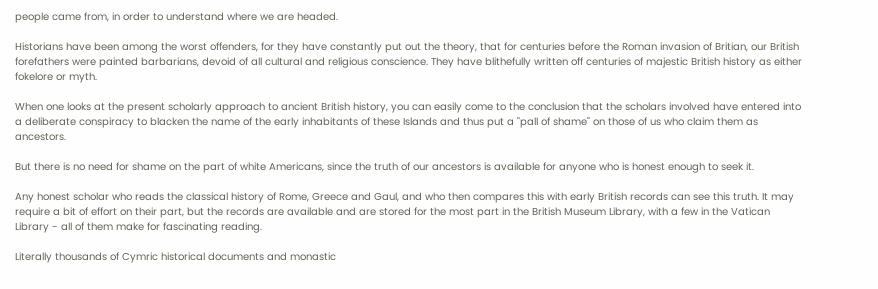people came from, in order to understand where we are headed.

Historians have been among the worst offenders, for they have constantly put out the theory, that for centuries before the Roman invasion of Britian, our British forefathers were painted barbarians, devoid of all cultural and religious conscience. They have blithefully written off centuries of majestic British history as either fokelore or myth.

When one looks at the present scholarly approach to ancient British history, you can easily come to the conclusion that the scholars involved have entered into a deliberate conspiracy to blacken the name of the early inhabitants of these Islands and thus put a "pall of shame" on those of us who claim them as ancestors.

But there is no need for shame on the part of white Americans, since the truth of our ancestors is available for anyone who is honest enough to seek it.

Any honest scholar who reads the classical history of Rome, Greece and Gaul, and who then compares this with early British records can see this truth. It may require a bit of effort on their part, but the records are available and are stored for the most part in the British Museum Library, with a few in the Vatican Library - all of them make for fascinating reading.

Literally thousands of Cymric historical documents and monastic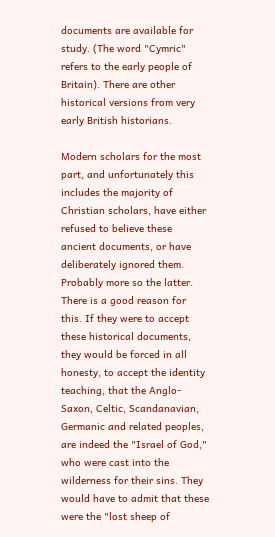documents are available for study. (The word "Cymric" refers to the early people of Britain). There are other historical versions from very early British historians.

Modern scholars for the most part, and unfortunately this includes the majority of Christian scholars, have either refused to believe these ancient documents, or have deliberately ignored them. Probably more so the latter. There is a good reason for this. If they were to accept these historical documents, they would be forced in all honesty, to accept the identity teaching, that the Anglo-Saxon, Celtic, Scandanavian, Germanic and related peoples, are indeed the "Israel of God," who were cast into the wilderness for their sins. They would have to admit that these were the "lost sheep of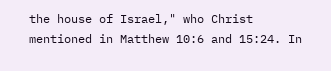the house of Israel," who Christ mentioned in Matthew 10:6 and 15:24. In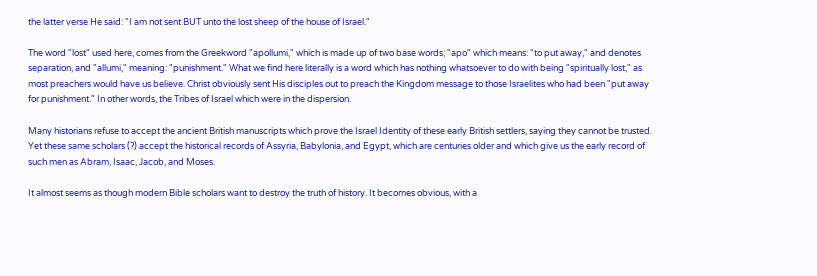the latter verse He said: "I am not sent BUT unto the lost sheep of the house of Israel."

The word "lost" used here, comes from the Greekword "apollumi," which is made up of two base words; "apo" which means: "to put away," and denotes separation, and "allumi," meaning: "punishment." What we find here literally is a word which has nothing whatsoever to do with being "spiritually lost," as most preachers would have us believe. Christ obviously sent His disciples out to preach the Kingdom message to those Israelites who had been "put away for punishment." In other words, the Tribes of Israel which were in the dispersion.

Many historians refuse to accept the ancient British manuscripts which prove the Israel Identity of these early British settlers, saying they cannot be trusted. Yet these same scholars (?) accept the historical records of Assyria, Babylonia, and Egypt, which are centuries older and which give us the early record of such men as Abram, Isaac, Jacob, and Moses.

It almost seems as though modern Bible scholars want to destroy the truth of history. It becomes obvious, with a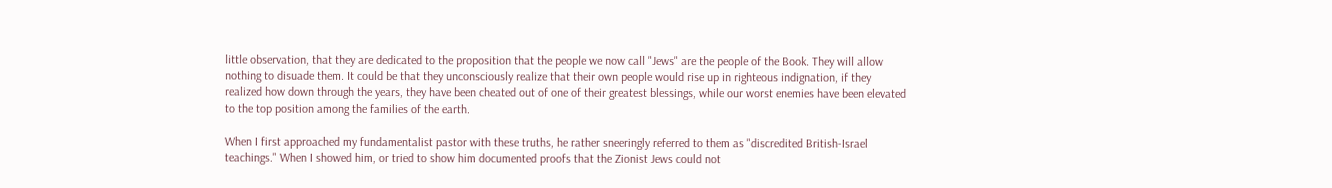little observation, that they are dedicated to the proposition that the people we now call "Jews" are the people of the Book. They will allow nothing to disuade them. It could be that they unconsciously realize that their own people would rise up in righteous indignation, if they realized how down through the years, they have been cheated out of one of their greatest blessings, while our worst enemies have been elevated to the top position among the families of the earth.

When I first approached my fundamentalist pastor with these truths, he rather sneeringly referred to them as "discredited British-Israel teachings." When I showed him, or tried to show him documented proofs that the Zionist Jews could not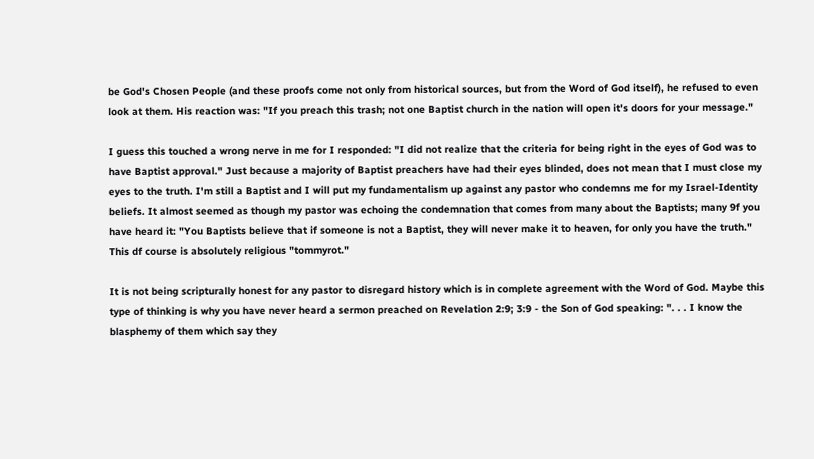be God's Chosen People (and these proofs come not only from historical sources, but from the Word of God itself), he refused to even look at them. His reaction was: "If you preach this trash; not one Baptist church in the nation will open it's doors for your message."

I guess this touched a wrong nerve in me for I responded: "I did not realize that the criteria for being right in the eyes of God was to have Baptist approval." Just because a majority of Baptist preachers have had their eyes blinded, does not mean that I must close my eyes to the truth. I'm still a Baptist and I will put my fundamentalism up against any pastor who condemns me for my Israel-Identity beliefs. It almost seemed as though my pastor was echoing the condemnation that comes from many about the Baptists; many 9f you have heard it: "You Baptists believe that if someone is not a Baptist, they will never make it to heaven, for only you have the truth." This df course is absolutely religious "tommyrot."

It is not being scripturally honest for any pastor to disregard history which is in complete agreement with the Word of God. Maybe this type of thinking is why you have never heard a sermon preached on Revelation 2:9; 3:9 - the Son of God speaking: ". . . I know the blasphemy of them which say they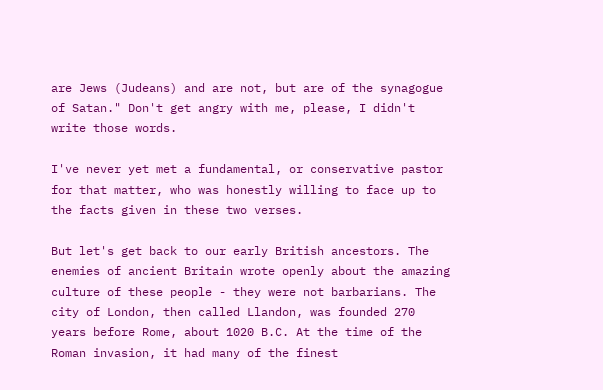are Jews (Judeans) and are not, but are of the synagogue of Satan." Don't get angry with me, please, I didn't write those words.

I've never yet met a fundamental, or conservative pastor for that matter, who was honestly willing to face up to the facts given in these two verses.

But let's get back to our early British ancestors. The enemies of ancient Britain wrote openly about the amazing culture of these people - they were not barbarians. The city of London, then called Llandon, was founded 270 years before Rome, about 1020 B.C. At the time of the Roman invasion, it had many of the finest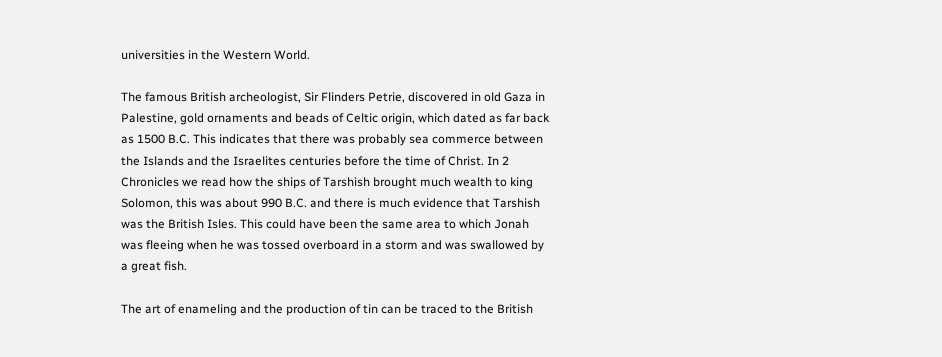universities in the Western World.

The famous British archeologist, Sir Flinders Petrie, discovered in old Gaza in Palestine, gold ornaments and beads of Celtic origin, which dated as far back as 1500 B.C. This indicates that there was probably sea commerce between the Islands and the Israelites centuries before the time of Christ. In 2 Chronicles we read how the ships of Tarshish brought much wealth to king Solomon, this was about 990 B.C. and there is much evidence that Tarshish was the British Isles. This could have been the same area to which Jonah was fleeing when he was tossed overboard in a storm and was swallowed by a great fish.

The art of enameling and the production of tin can be traced to the British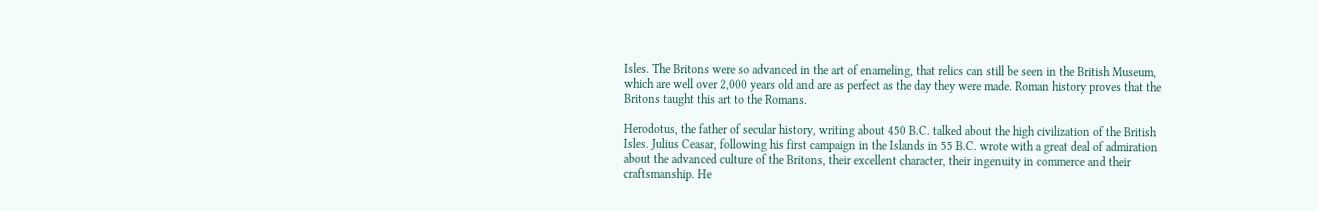Isles. The Britons were so advanced in the art of enameling, that relics can still be seen in the British Museum, which are well over 2,000 years old and are as perfect as the day they were made. Roman history proves that the Britons taught this art to the Romans.

Herodotus, the father of secular history, writing about 450 B.C. talked about the high civilization of the British Isles. Julius Ceasar, following his first campaign in the Islands in 55 B.C. wrote with a great deal of admiration about the advanced culture of the Britons, their excellent character, their ingenuity in commerce and their craftsmanship. He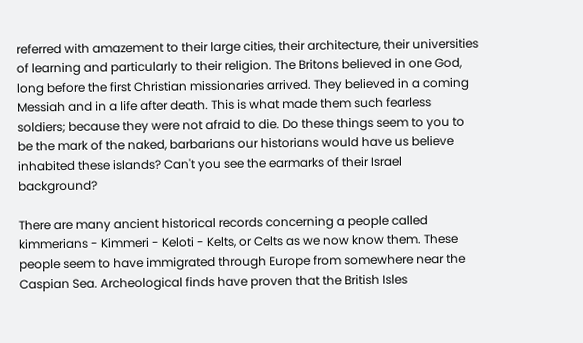referred with amazement to their large cities, their architecture, their universities of learning and particularly to their religion. The Britons believed in one God, long before the first Christian missionaries arrived. They believed in a coming Messiah and in a life after death. This is what made them such fearless soldiers; because they were not afraid to die. Do these things seem to you to be the mark of the naked, barbarians our historians would have us believe inhabited these islands? Can't you see the earmarks of their Israel background?

There are many ancient historical records concerning a people called kimmerians - Kimmeri - Keloti - Kelts, or Celts as we now know them. These people seem to have immigrated through Europe from somewhere near the Caspian Sea. Archeological finds have proven that the British Isles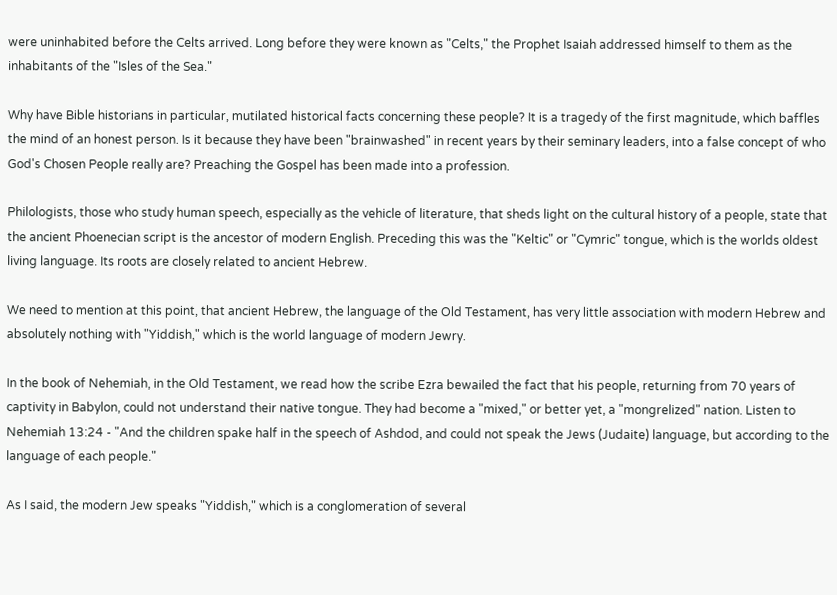were uninhabited before the Celts arrived. Long before they were known as "Celts," the Prophet Isaiah addressed himself to them as the inhabitants of the "Isles of the Sea."

Why have Bible historians in particular, mutilated historical facts concerning these people? It is a tragedy of the first magnitude, which baffles the mind of an honest person. Is it because they have been "brainwashed" in recent years by their seminary leaders, into a false concept of who God's Chosen People really are? Preaching the Gospel has been made into a profession.

Philologists, those who study human speech, especially as the vehicle of literature, that sheds light on the cultural history of a people, state that the ancient Phoenecian script is the ancestor of modern English. Preceding this was the "Keltic" or "Cymric" tongue, which is the worlds oldest living language. Its roots are closely related to ancient Hebrew.

We need to mention at this point, that ancient Hebrew, the language of the Old Testament, has very little association with modern Hebrew and absolutely nothing with "Yiddish," which is the world language of modern Jewry.

In the book of Nehemiah, in the Old Testament, we read how the scribe Ezra bewailed the fact that his people, returning from 70 years of captivity in Babylon, could not understand their native tongue. They had become a "mixed," or better yet, a "mongrelized" nation. Listen to Nehemiah 13:24 - "And the children spake half in the speech of Ashdod, and could not speak the Jews (Judaite) language, but according to the language of each people."

As I said, the modern Jew speaks "Yiddish," which is a conglomeration of several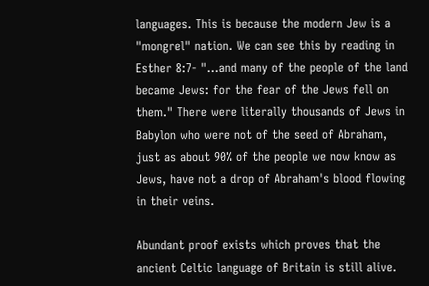languages. This is because the modern Jew is a "mongrel" nation. We can see this by reading in Esther 8:7- "...and many of the people of the land became Jews: for the fear of the Jews fell on them." There were literally thousands of Jews in Babylon who were not of the seed of Abraham, just as about 90% of the people we now know as Jews, have not a drop of Abraham's blood flowing in their veins.

Abundant proof exists which proves that the ancient Celtic language of Britain is still alive.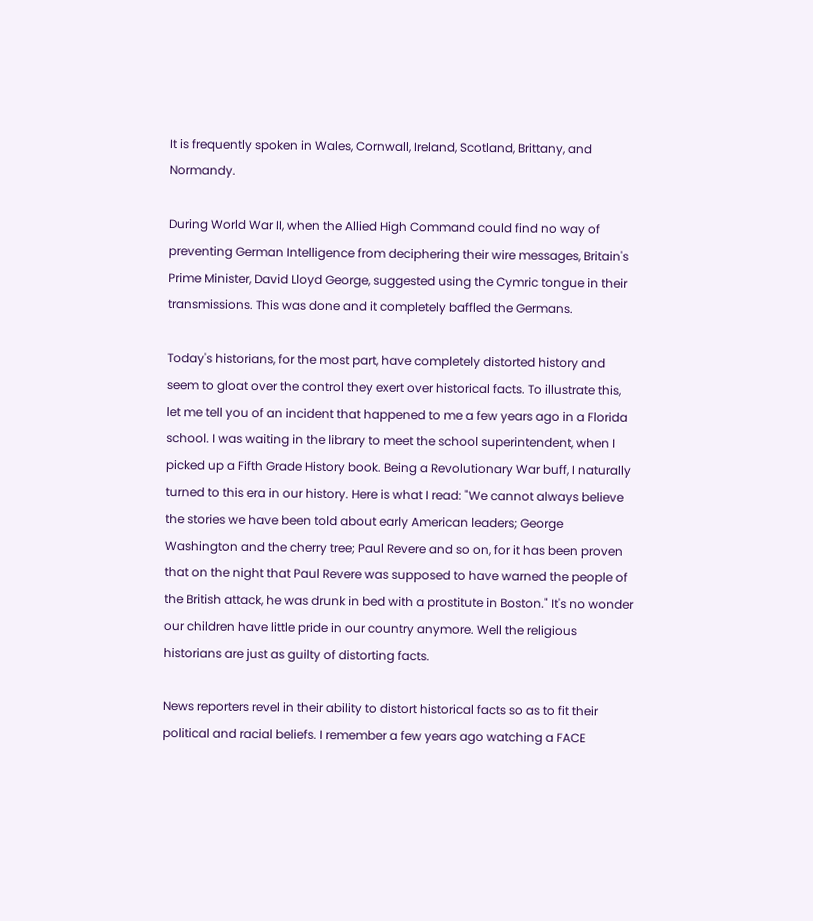It is frequently spoken in Wales, Cornwall, Ireland, Scotland, Brittany, and Normandy.

During World War II, when the Allied High Command could find no way of preventing German Intelligence from deciphering their wire messages, Britain's Prime Minister, David Lloyd George, suggested using the Cymric tongue in their transmissions. This was done and it completely baffled the Germans.

Today's historians, for the most part, have completely distorted history and seem to gloat over the control they exert over historical facts. To illustrate this, let me tell you of an incident that happened to me a few years ago in a Florida school. I was waiting in the library to meet the school superintendent, when I picked up a Fifth Grade History book. Being a Revolutionary War buff, I naturally turned to this era in our history. Here is what I read: "We cannot always believe the stories we have been told about early American leaders; George Washington and the cherry tree; Paul Revere and so on, for it has been proven that on the night that Paul Revere was supposed to have warned the people of the British attack, he was drunk in bed with a prostitute in Boston." It's no wonder our children have little pride in our country anymore. Well the religious historians are just as guilty of distorting facts.

News reporters revel in their ability to distort historical facts so as to fit their political and racial beliefs. I remember a few years ago watching a FACE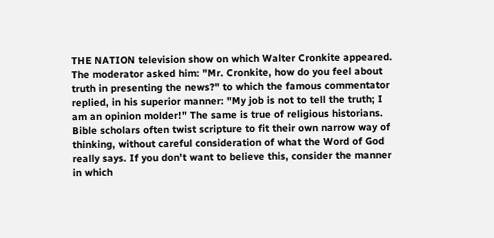THE NATION television show on which Walter Cronkite appeared. The moderator asked him: "Mr. Cronkite, how do you feel about truth in presenting the news?" to which the famous commentator replied, in his superior manner: "My job is not to tell the truth; I am an opinion molder!" The same is true of religious historians. Bible scholars often twist scripture to fit their own narrow way of thinking, without careful consideration of what the Word of God really says. If you don't want to believe this, consider the manner in which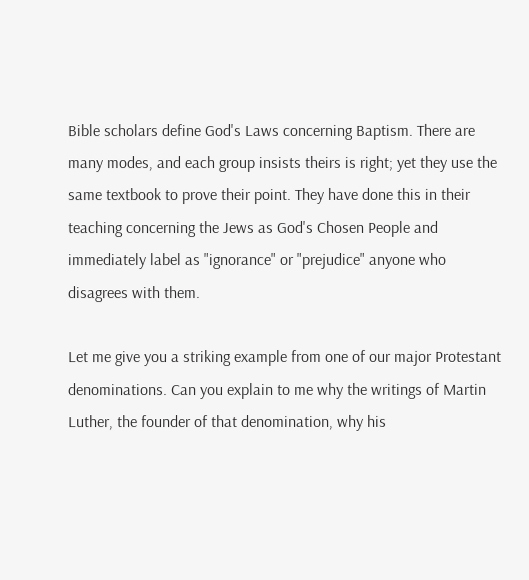Bible scholars define God's Laws concerning Baptism. There are many modes, and each group insists theirs is right; yet they use the same textbook to prove their point. They have done this in their teaching concerning the Jews as God's Chosen People and immediately label as "ignorance" or "prejudice" anyone who disagrees with them.

Let me give you a striking example from one of our major Protestant denominations. Can you explain to me why the writings of Martin Luther, the founder of that denomination, why his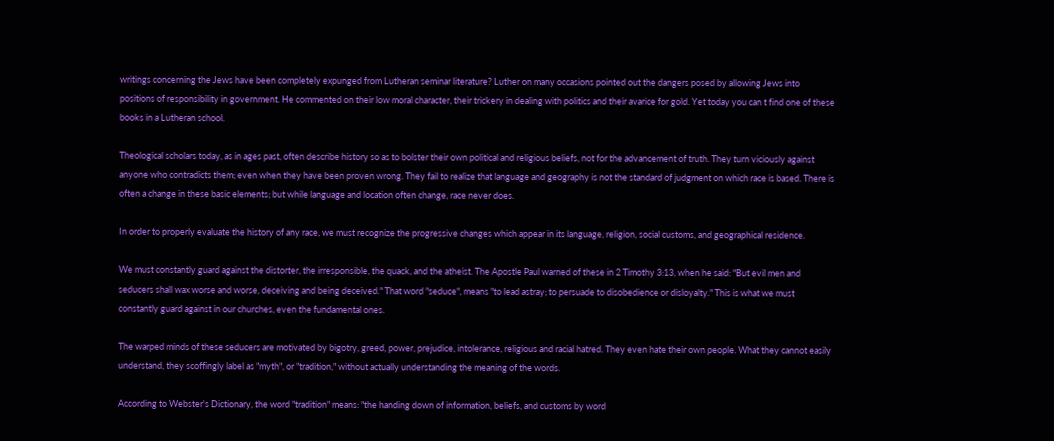writings concerning the Jews have been completely expunged from Lutheran seminar literature? Luther on many occasions pointed out the dangers posed by allowing Jews into positions of responsibility in government. He commented on their low moral character, their trickery in dealing with politics and their avarice for gold. Yet today you can t find one of these books in a Lutheran school.

Theological scholars today, as in ages past, often describe history so as to bolster their own political and religious beliefs, not for the advancement of truth. They turn viciously against anyone who contradicts them; even when they have been proven wrong. They fail to realize that language and geography is not the standard of judgment on which race is based. There is often a change in these basic elements; but while language and location often change, race never does.

In order to properly evaluate the history of any race, we must recognize the progressive changes which appear in its language, religion, social customs, and geographical residence.

We must constantly guard against the distorter, the irresponsible, the quack, and the atheist. The Apostle Paul warned of these in 2 Timothy 3:13, when he said: "But evil men and seducers shall wax worse and worse, deceiving and being deceived." That word "seduce", means "to lead astray; to persuade to disobedience or disloyalty." This is what we must constantly guard against in our churches, even the fundamental ones.

The warped minds of these seducers are motivated by bigotry, greed, power, prejudice, intolerance, religious and racial hatred. They even hate their own people. What they cannot easily understand, they scoffingly label as "myth", or "tradition," without actually understanding the meaning of the words.

According to Webster's Dictionary, the word "tradition" means: "the handing down of information, beliefs, and customs by word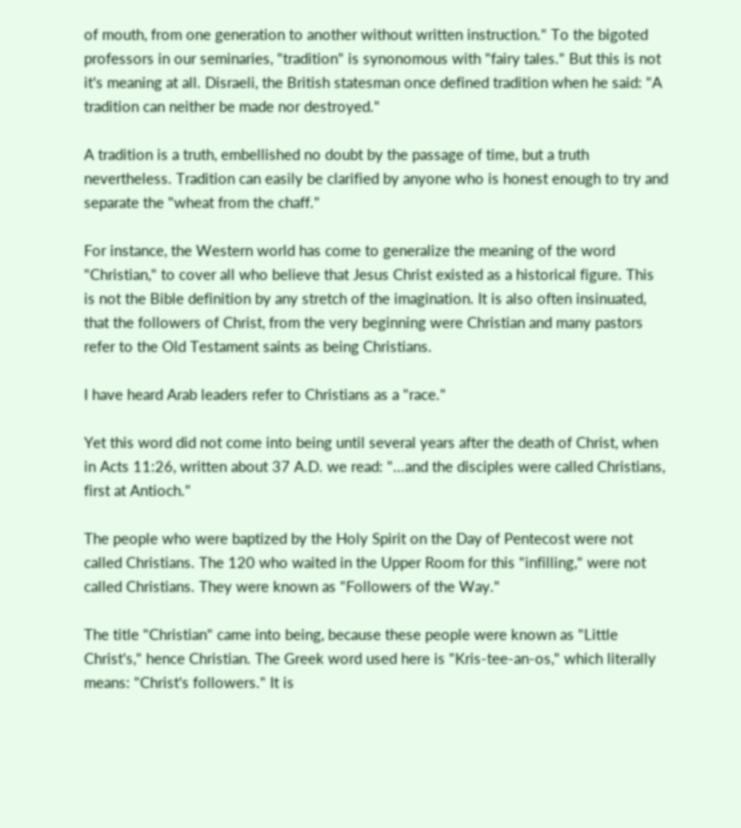of mouth, from one generation to another without written instruction." To the bigoted professors in our seminaries, "tradition" is synonomous with "fairy tales." But this is not it's meaning at all. Disraeli, the British statesman once defined tradition when he said: "A tradition can neither be made nor destroyed."

A tradition is a truth, embellished no doubt by the passage of time, but a truth nevertheless. Tradition can easily be clarified by anyone who is honest enough to try and separate the "wheat from the chaff."

For instance, the Western world has come to generalize the meaning of the word "Christian," to cover all who believe that Jesus Christ existed as a historical figure. This is not the Bible definition by any stretch of the imagination. It is also often insinuated, that the followers of Christ, from the very beginning were Christian and many pastors refer to the Old Testament saints as being Christians.

I have heard Arab leaders refer to Christians as a "race."

Yet this word did not come into being until several years after the death of Christ, when in Acts 11:26, written about 37 A.D. we read: "...and the disciples were called Christians, first at Antioch."

The people who were baptized by the Holy Spirit on the Day of Pentecost were not called Christians. The 120 who waited in the Upper Room for this "infilling," were not called Christians. They were known as "Followers of the Way."

The title "Christian" came into being, because these people were known as "Little Christ's," hence Christian. The Greek word used here is "Kris-tee-an-os," which literally means: "Christ's followers." It is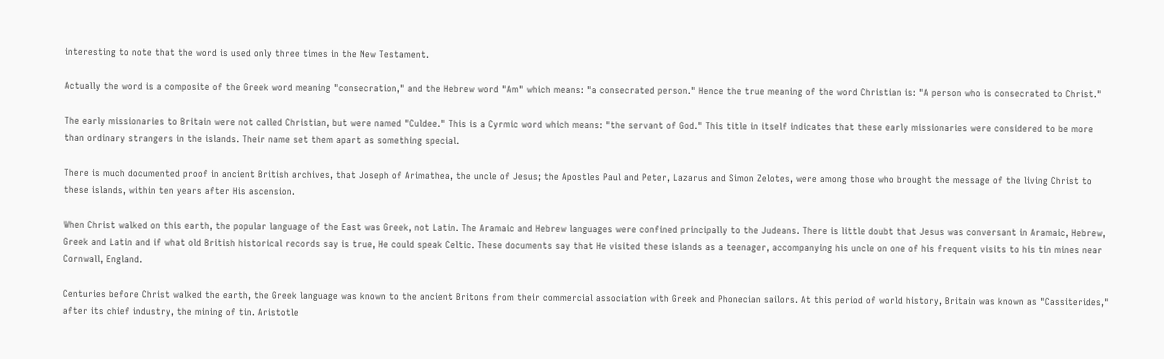interesting to note that the word is used only three times in the New Testament.

Actually the word is a composite of the Greek word meaning "consecration," and the Hebrew word "Am" which means: "a consecrated person." Hence the true meaning of the word Christian is: "A person who is consecrated to Christ."

The early missionaries to Britain were not called Christian, but were named "Culdee." This is a Cyrmic word which means: "the servant of God." This title in itself indicates that these early missionaries were considered to be more than ordinary strangers in the islands. Their name set them apart as something special.

There is much documented proof in ancient British archives, that Joseph of Arimathea, the uncle of Jesus; the Apostles Paul and Peter, Lazarus and Simon Zelotes, were among those who brought the message of the living Christ to these islands, within ten years after His ascension.

When Christ walked on this earth, the popular language of the East was Greek, not Latin. The Aramaic and Hebrew languages were confined principally to the Judeans. There is little doubt that Jesus was conversant in Aramaic, Hebrew, Greek and Latin and if what old British historical records say is true, He could speak Celtic. These documents say that He visited these islands as a teenager, accompanying his uncle on one of his frequent visits to his tin mines near Cornwall, England.

Centuries before Christ walked the earth, the Greek language was known to the ancient Britons from their commercial association with Greek and Phonecian sailors. At this period of world history, Britain was known as "Cassiterides," after its chief industry, the mining of tin. Aristotle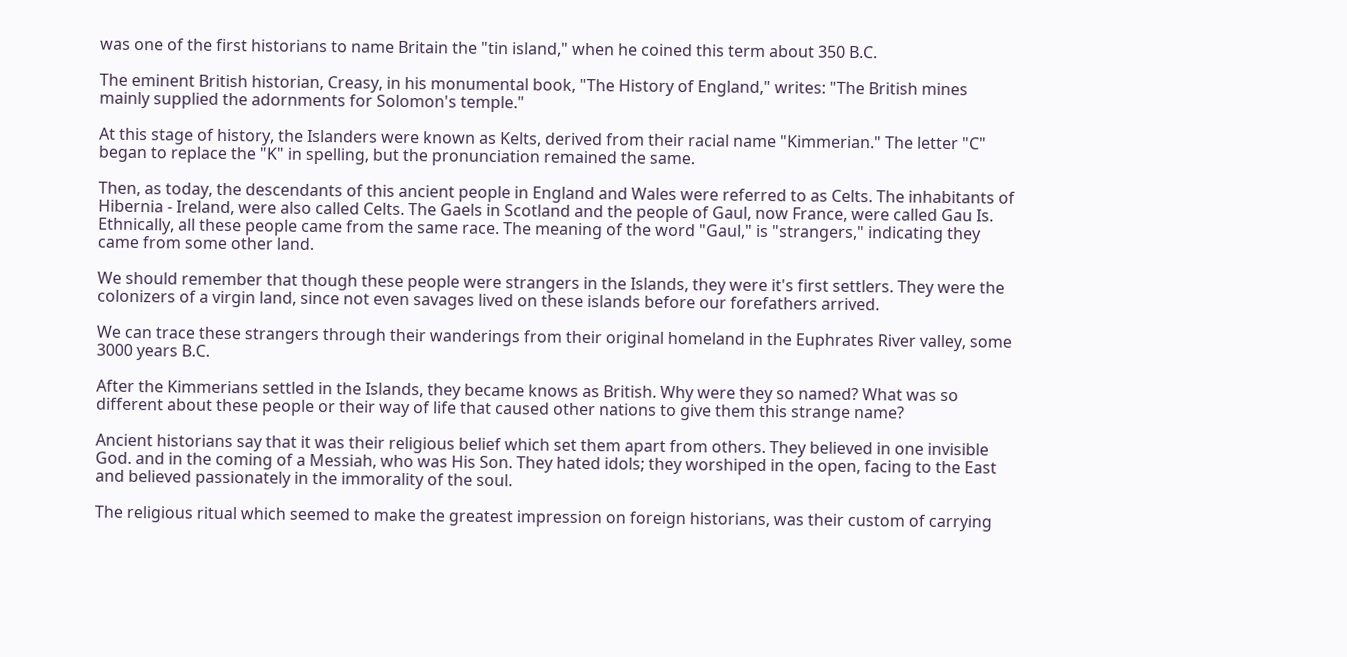was one of the first historians to name Britain the "tin island," when he coined this term about 350 B.C.

The eminent British historian, Creasy, in his monumental book, "The History of England," writes: "The British mines mainly supplied the adornments for Solomon's temple."

At this stage of history, the Islanders were known as Kelts, derived from their racial name "Kimmerian." The letter "C" began to replace the "K" in spelling, but the pronunciation remained the same.

Then, as today, the descendants of this ancient people in England and Wales were referred to as Celts. The inhabitants of Hibernia - Ireland, were also called Celts. The Gaels in Scotland and the people of Gaul, now France, were called Gau Is. Ethnically, all these people came from the same race. The meaning of the word "Gaul," is "strangers," indicating they came from some other land.

We should remember that though these people were strangers in the Islands, they were it's first settlers. They were the colonizers of a virgin land, since not even savages lived on these islands before our forefathers arrived.

We can trace these strangers through their wanderings from their original homeland in the Euphrates River valley, some 3000 years B.C.

After the Kimmerians settled in the Islands, they became knows as British. Why were they so named? What was so different about these people or their way of life that caused other nations to give them this strange name?

Ancient historians say that it was their religious belief which set them apart from others. They believed in one invisible God. and in the coming of a Messiah, who was His Son. They hated idols; they worshiped in the open, facing to the East and believed passionately in the immorality of the soul.

The religious ritual which seemed to make the greatest impression on foreign historians, was their custom of carrying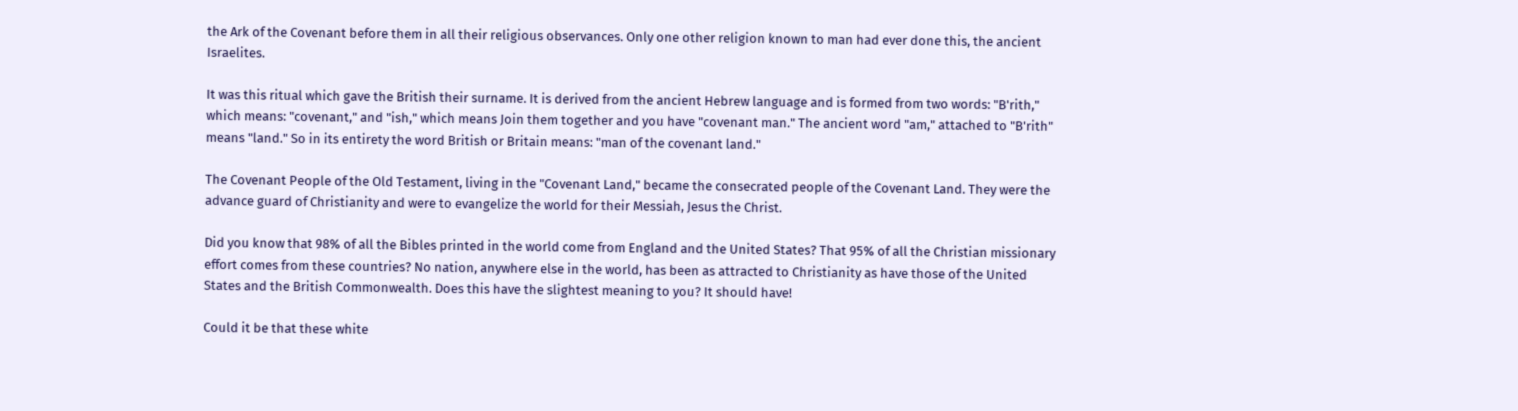the Ark of the Covenant before them in all their religious observances. Only one other religion known to man had ever done this, the ancient Israelites.

It was this ritual which gave the British their surname. It is derived from the ancient Hebrew language and is formed from two words: "B'rith," which means: "covenant," and "ish," which means Join them together and you have "covenant man." The ancient word "am," attached to "B'rith" means "land." So in its entirety the word British or Britain means: "man of the covenant land."

The Covenant People of the Old Testament, living in the "Covenant Land," became the consecrated people of the Covenant Land. They were the advance guard of Christianity and were to evangelize the world for their Messiah, Jesus the Christ.

Did you know that 98% of all the Bibles printed in the world come from England and the United States? That 95% of all the Christian missionary effort comes from these countries? No nation, anywhere else in the world, has been as attracted to Christianity as have those of the United States and the British Commonwealth. Does this have the slightest meaning to you? It should have!

Could it be that these white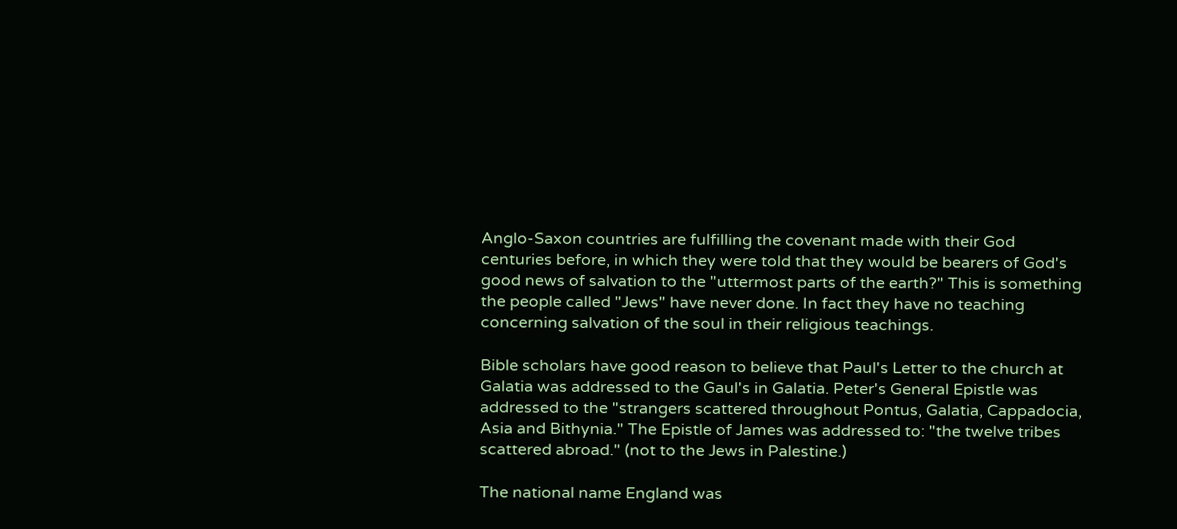Anglo-Saxon countries are fulfilling the covenant made with their God centuries before, in which they were told that they would be bearers of God's good news of salvation to the "uttermost parts of the earth?" This is something the people called "Jews" have never done. In fact they have no teaching concerning salvation of the soul in their religious teachings.

Bible scholars have good reason to believe that Paul's Letter to the church at Galatia was addressed to the Gaul's in Galatia. Peter's General Epistle was addressed to the "strangers scattered throughout Pontus, Galatia, Cappadocia, Asia and Bithynia." The Epistle of James was addressed to: "the twelve tribes scattered abroad." (not to the Jews in Palestine.)

The national name England was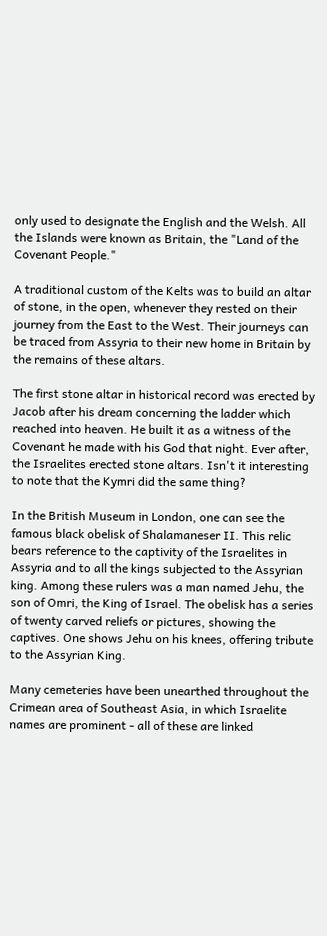only used to designate the English and the Welsh. All the Islands were known as Britain, the "Land of the Covenant People."

A traditional custom of the Kelts was to build an altar of stone, in the open, whenever they rested on their journey from the East to the West. Their journeys can be traced from Assyria to their new home in Britain by the remains of these altars.

The first stone altar in historical record was erected by Jacob after his dream concerning the ladder which reached into heaven. He built it as a witness of the Covenant he made with his God that night. Ever after, the Israelites erected stone altars. Isn't it interesting to note that the Kymri did the same thing?

In the British Museum in London, one can see the famous black obelisk of Shalamaneser II. This relic bears reference to the captivity of the Israelites in Assyria and to all the kings subjected to the Assyrian king. Among these rulers was a man named Jehu, the son of Omri, the King of Israel. The obelisk has a series of twenty carved reliefs or pictures, showing the captives. One shows Jehu on his knees, offering tribute to the Assyrian King.

Many cemeteries have been unearthed throughout the Crimean area of Southeast Asia, in which Israelite names are prominent - all of these are linked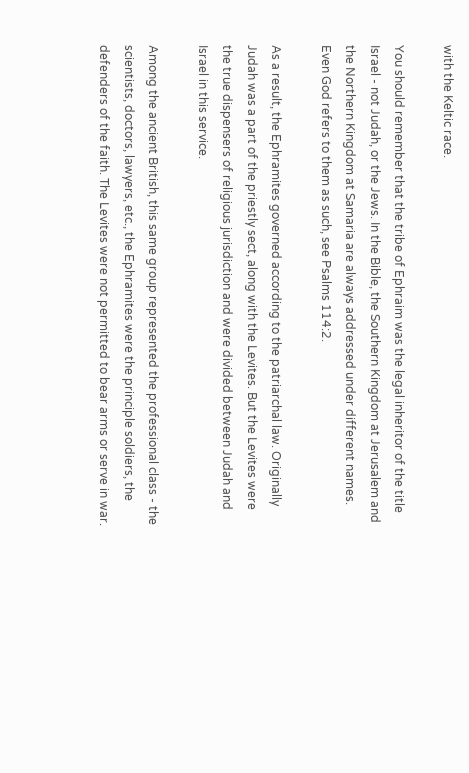with the Keltic race.

You should remember that the tribe of Ephraim was the legal inheritor of the title Israel - not Judah, or the Jews. In the Bible, the Southern Kingdom at Jerusalem and the Northern Kingdom at Samaria are always addressed under different names. Even God refers to them as such, see Psalms 114:2.

As a result, the Ephramites governed according to the patriarchal law. Originally Judah was a part of the priestly sect, along with the Levites. But the Levites were the true dispensers of religious jurisdiction and were divided between Judah and Israel in this service.

Among the ancient British, this same group represented the professional class - the scientists, doctors, lawyers, etc., the Ephramites were the principle soldiers, the defenders of the faith. The Levites were not permitted to bear arms or serve in war.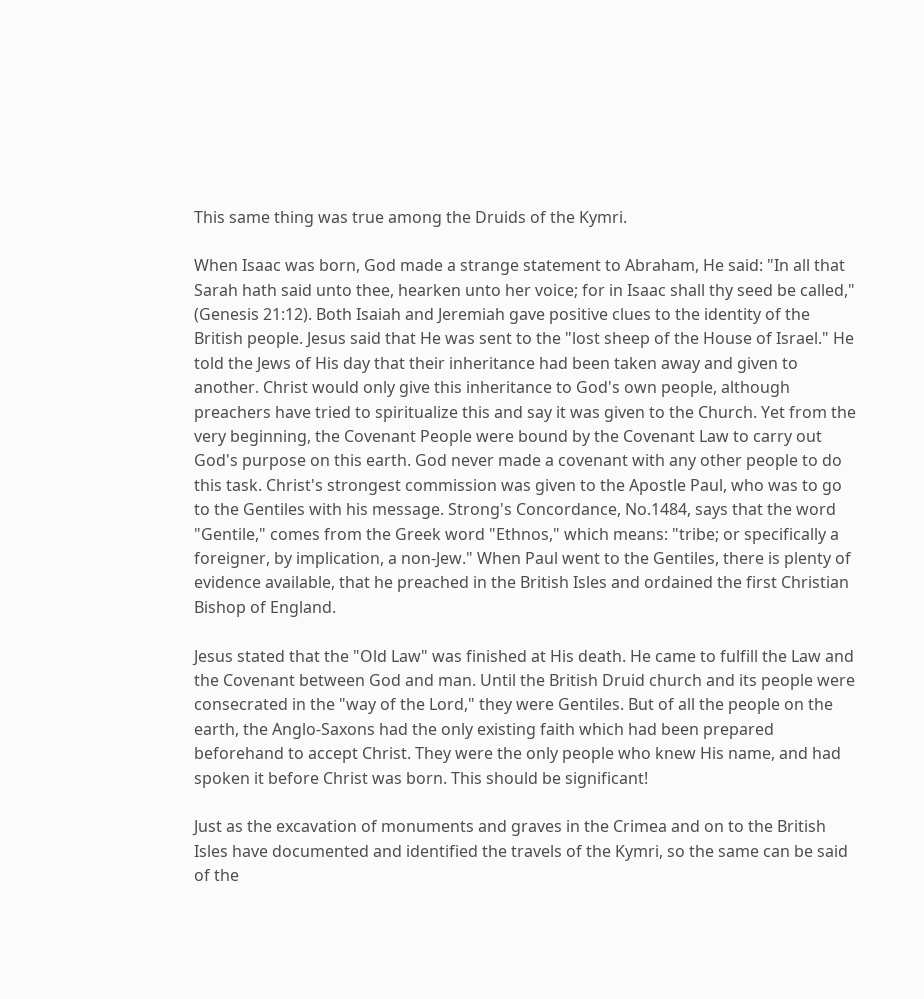This same thing was true among the Druids of the Kymri.

When Isaac was born, God made a strange statement to Abraham, He said: "In all that Sarah hath said unto thee, hearken unto her voice; for in Isaac shall thy seed be called," (Genesis 21:12). Both Isaiah and Jeremiah gave positive clues to the identity of the British people. Jesus said that He was sent to the "lost sheep of the House of Israel." He told the Jews of His day that their inheritance had been taken away and given to another. Christ would only give this inheritance to God's own people, although preachers have tried to spiritualize this and say it was given to the Church. Yet from the very beginning, the Covenant People were bound by the Covenant Law to carry out God's purpose on this earth. God never made a covenant with any other people to do this task. Christ's strongest commission was given to the Apostle Paul, who was to go to the Gentiles with his message. Strong's Concordance, No.1484, says that the word "Gentile," comes from the Greek word "Ethnos," which means: "tribe; or specifically a foreigner, by implication, a non-Jew." When Paul went to the Gentiles, there is plenty of evidence available, that he preached in the British Isles and ordained the first Christian Bishop of England.

Jesus stated that the "Old Law" was finished at His death. He came to fulfill the Law and the Covenant between God and man. Until the British Druid church and its people were consecrated in the "way of the Lord," they were Gentiles. But of all the people on the earth, the Anglo-Saxons had the only existing faith which had been prepared beforehand to accept Christ. They were the only people who knew His name, and had spoken it before Christ was born. This should be significant!

Just as the excavation of monuments and graves in the Crimea and on to the British Isles have documented and identified the travels of the Kymri, so the same can be said of the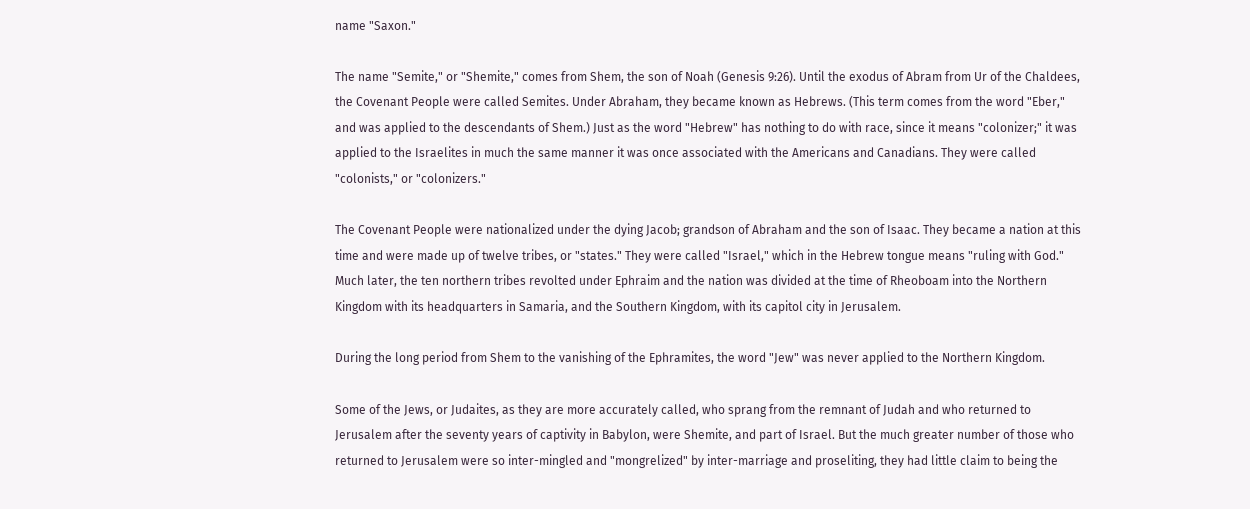name "Saxon."

The name "Semite," or "Shemite," comes from Shem, the son of Noah (Genesis 9:26). Until the exodus of Abram from Ur of the Chaldees, the Covenant People were called Semites. Under Abraham, they became known as Hebrews. (This term comes from the word "Eber," and was applied to the descendants of Shem.) Just as the word "Hebrew" has nothing to do with race, since it means "colonizer;" it was applied to the Israelites in much the same manner it was once associated with the Americans and Canadians. They were called "colonists," or "colonizers."

The Covenant People were nationalized under the dying Jacob; grandson of Abraham and the son of Isaac. They became a nation at this time and were made up of twelve tribes, or "states." They were called "Israel," which in the Hebrew tongue means "ruling with God." Much later, the ten northern tribes revolted under Ephraim and the nation was divided at the time of Rheoboam into the Northern Kingdom with its headquarters in Samaria, and the Southern Kingdom, with its capitol city in Jerusalem.

During the long period from Shem to the vanishing of the Ephramites, the word "Jew" was never applied to the Northern Kingdom.

Some of the Jews, or Judaites, as they are more accurately called, who sprang from the remnant of Judah and who returned to Jerusalem after the seventy years of captivity in Babylon, were Shemite, and part of Israel. But the much greater number of those who returned to Jerusalem were so inter-mingled and "mongrelized" by inter-marriage and proseliting, they had little claim to being the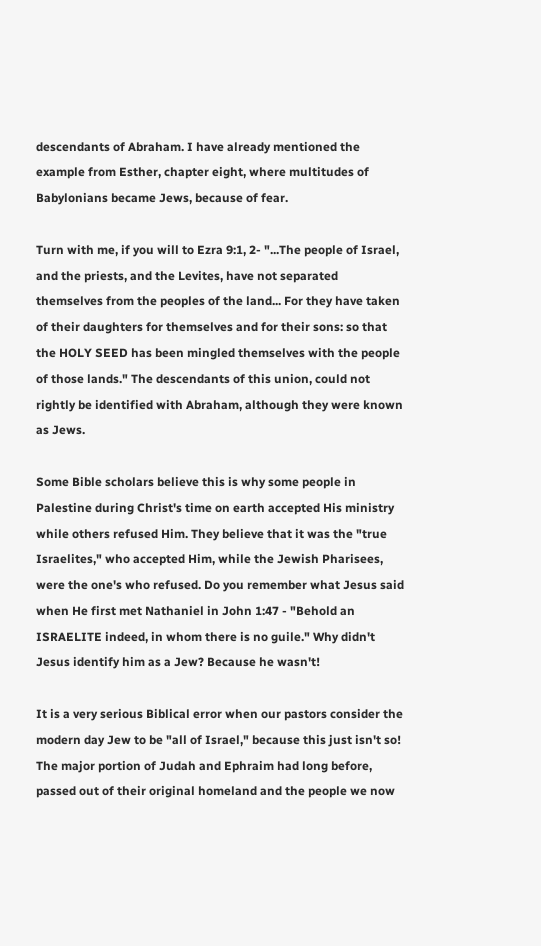descendants of Abraham. I have already mentioned the example from Esther, chapter eight, where multitudes of Babylonians became Jews, because of fear.

Turn with me, if you will to Ezra 9:1, 2- "...The people of Israel, and the priests, and the Levites, have not separated themselves from the peoples of the land... For they have taken of their daughters for themselves and for their sons: so that the HOLY SEED has been mingled themselves with the people of those lands." The descendants of this union, could not rightly be identified with Abraham, although they were known as Jews.

Some Bible scholars believe this is why some people in Palestine during Christ's time on earth accepted His ministry while others refused Him. They believe that it was the "true Israelites," who accepted Him, while the Jewish Pharisees, were the one's who refused. Do you remember what Jesus said when He first met Nathaniel in John 1:47 - "Behold an ISRAELITE indeed, in whom there is no guile." Why didn't Jesus identify him as a Jew? Because he wasn't!

It is a very serious Biblical error when our pastors consider the modern day Jew to be "all of Israel," because this just isn't so! The major portion of Judah and Ephraim had long before, passed out of their original homeland and the people we now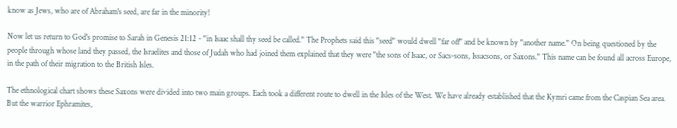know as Jews, who are of Abraham's seed, are far in the minority!

Now let us return to God's promise to Sarah in Genesis 21:12 - "in Isaac shall thy seed be called." The Prophets said this "seed" would dwell "far off" and be known by "another name." On being questioned by the people through whose land they passed, the Israelites and those of Judah who had joined them explained that they were "the sons of Isaac, or Sacs-sons, Issacsons, or Saxons." This name can be found all across Europe, in the path of their migration to the British Isles.

The ethnological chart shows these Saxons were divided into two main groups. Each took a different route to dwell in the Isles of the West. We have already established that the Kymri came from the Caspian Sea area. But the warrior Ephramites,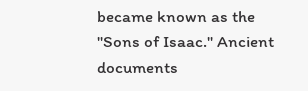became known as the "Sons of Isaac." Ancient documents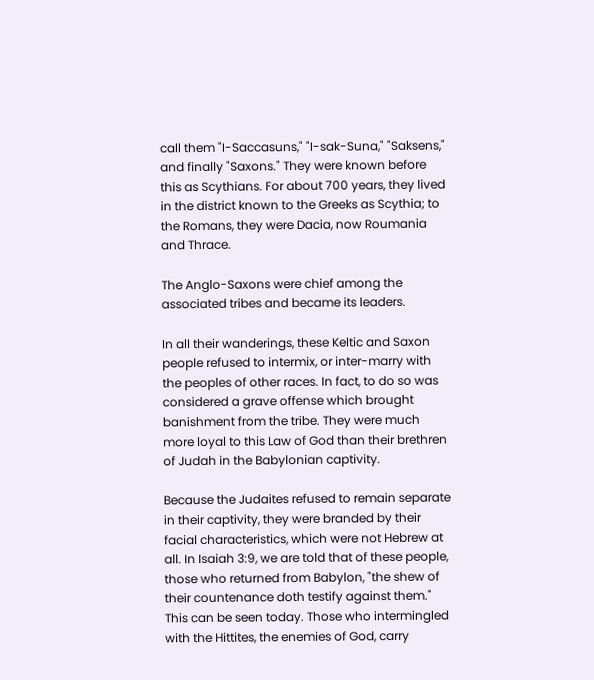call them "I-Saccasuns," "I-sak-Suna," "Saksens," and finally "Saxons." They were known before this as Scythians. For about 700 years, they lived in the district known to the Greeks as Scythia; to the Romans, they were Dacia, now Roumania and Thrace.

The Anglo-Saxons were chief among the associated tribes and became its leaders.

In all their wanderings, these Keltic and Saxon people refused to intermix, or inter-marry with the peoples of other races. In fact, to do so was considered a grave offense which brought banishment from the tribe. They were much more loyal to this Law of God than their brethren of Judah in the Babylonian captivity.

Because the Judaites refused to remain separate in their captivity, they were branded by their facial characteristics, which were not Hebrew at all. In Isaiah 3:9, we are told that of these people, those who returned from Babylon, "the shew of their countenance doth testify against them." This can be seen today. Those who intermingled with the Hittites, the enemies of God, carry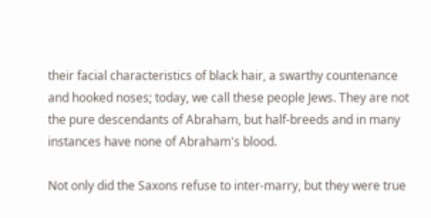their facial characteristics of black hair, a swarthy countenance and hooked noses; today, we call these people Jews. They are not the pure descendants of Abraham, but half-breeds and in many instances have none of Abraham's blood.

Not only did the Saxons refuse to inter-marry, but they were true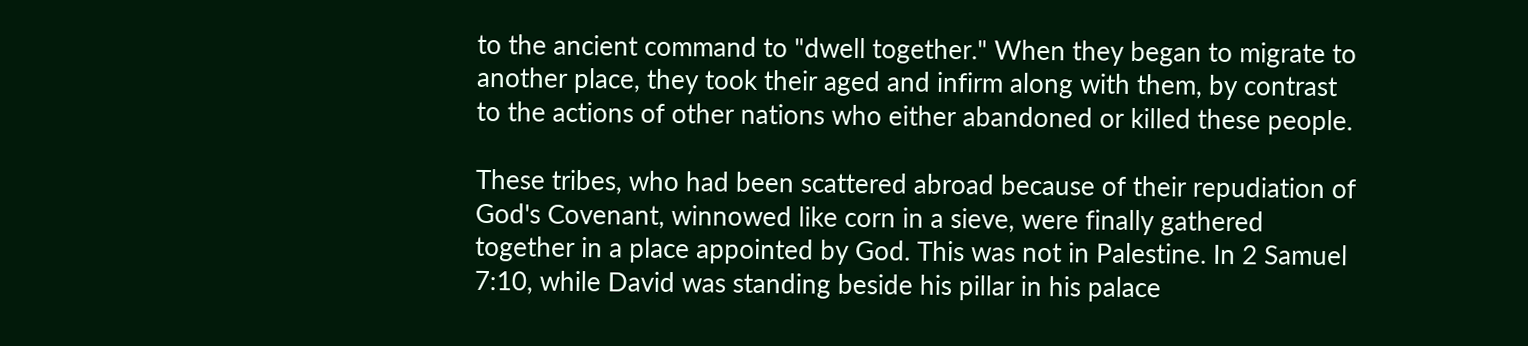to the ancient command to "dwell together." When they began to migrate to another place, they took their aged and infirm along with them, by contrast to the actions of other nations who either abandoned or killed these people.

These tribes, who had been scattered abroad because of their repudiation of God's Covenant, winnowed like corn in a sieve, were finally gathered together in a place appointed by God. This was not in Palestine. In 2 Samuel 7:10, while David was standing beside his pillar in his palace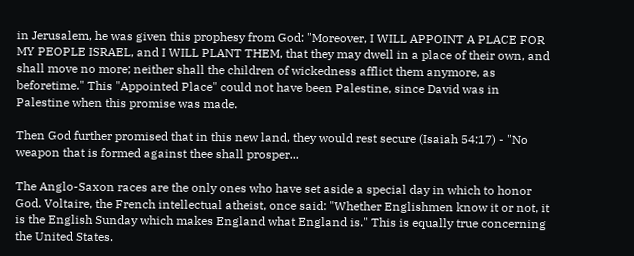in Jerusalem, he was given this prophesy from God: "Moreover, I WILL APPOINT A PLACE FOR MY PEOPLE ISRAEL, and I WILL PLANT THEM, that they may dwell in a place of their own, and shall move no more; neither shall the children of wickedness afflict them anymore, as beforetime." This "Appointed Place" could not have been Palestine, since David was in Palestine when this promise was made.

Then God further promised that in this new land, they would rest secure (Isaiah 54:17) - "No weapon that is formed against thee shall prosper...

The Anglo-Saxon races are the only ones who have set aside a special day in which to honor God. Voltaire, the French intellectual atheist, once said: "Whether Englishmen know it or not, it is the English Sunday which makes England what England is." This is equally true concerning the United States.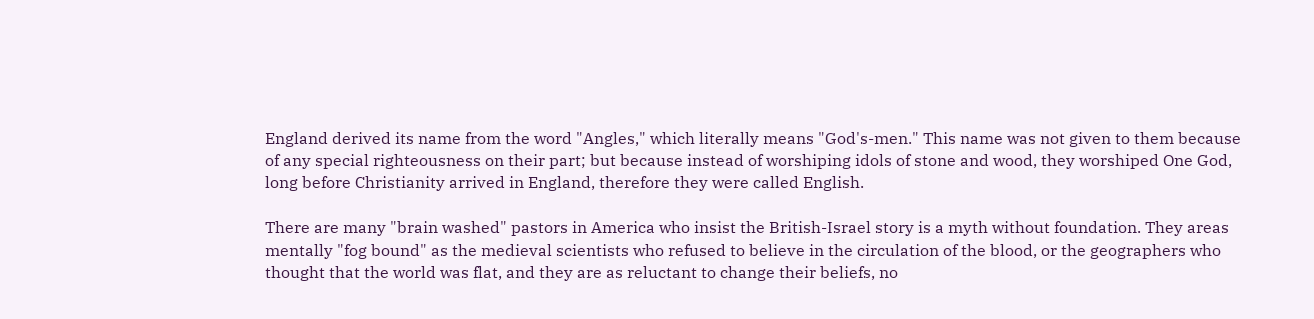England derived its name from the word "Angles," which literally means "God's-men." This name was not given to them because of any special righteousness on their part; but because instead of worshiping idols of stone and wood, they worshiped One God, long before Christianity arrived in England, therefore they were called English.

There are many "brain washed" pastors in America who insist the British-Israel story is a myth without foundation. They areas mentally "fog bound" as the medieval scientists who refused to believe in the circulation of the blood, or the geographers who thought that the world was flat, and they are as reluctant to change their beliefs, no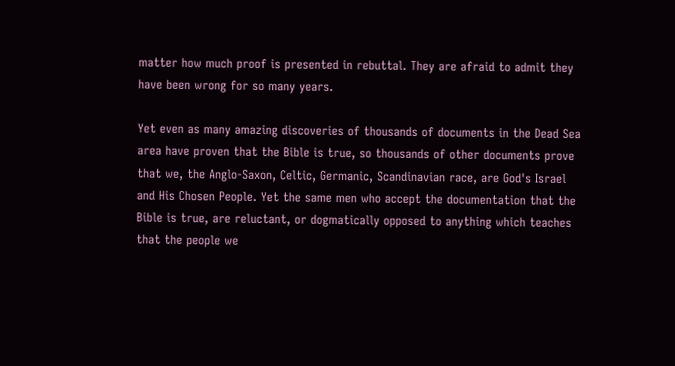matter how much proof is presented in rebuttal. They are afraid to admit they have been wrong for so many years.

Yet even as many amazing discoveries of thousands of documents in the Dead Sea area have proven that the Bible is true, so thousands of other documents prove that we, the Anglo-Saxon, Celtic, Germanic, Scandinavian race, are God's Israel and His Chosen People. Yet the same men who accept the documentation that the Bible is true, are reluctant, or dogmatically opposed to anything which teaches that the people we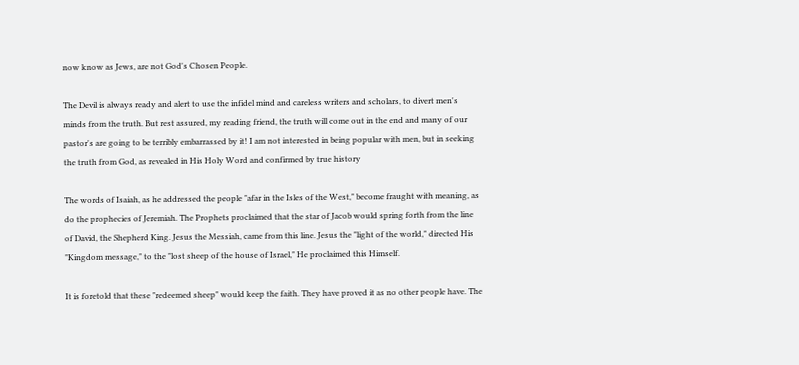now know as Jews, are not God's Chosen People.

The Devil is always ready and alert to use the infidel mind and careless writers and scholars, to divert men's minds from the truth. But rest assured, my reading friend, the truth will come out in the end and many of our pastor's are going to be terribly embarrassed by it! I am not interested in being popular with men, but in seeking the truth from God, as revealed in His Holy Word and confirmed by true history

The words of Isaiah, as he addressed the people "afar in the Isles of the West," become fraught with meaning, as do the prophecies of Jeremiah. The Prophets proclaimed that the star of Jacob would spring forth from the line of David, the Shepherd King. Jesus the Messiah, came from this line. Jesus the "light of the world," directed His "Kingdom message," to the "lost sheep of the house of Israel," He proclaimed this Himself.

It is foretold that these "redeemed sheep" would keep the faith. They have proved it as no other people have. The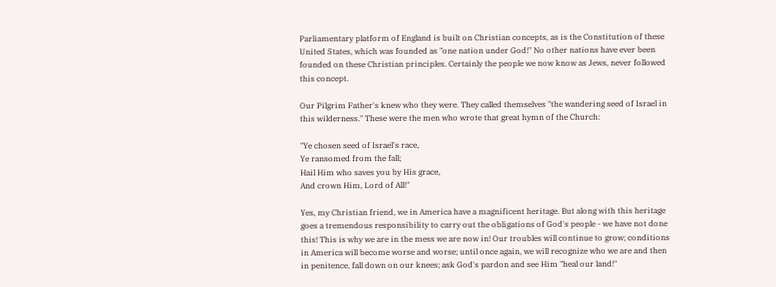Parliamentary platform of England is built on Christian concepts, as is the Constitution of these United States, which was founded as "one nation under God!" No other nations have ever been founded on these Christian principles. Certainly the people we now know as Jews, never followed this concept.

Our Pilgrim Father's knew who they were. They called themselves "the wandering seed of Israel in this wilderness." These were the men who wrote that great hymn of the Church:

"Ye chosen seed of Israel's race,
Ye ransomed from the fall;
Hail Him who saves you by His grace,
And crown Him, Lord of All!"

Yes, my Christian friend, we in America have a magnificent heritage. But along with this heritage goes a tremendous responsibility to carry out the obligations of God's people - we have not done this! This is why we are in the mess we are now in! Our troubles will continue to grow; conditions in America will become worse and worse; until once again, we will recognize who we are and then in penitence, fall down on our knees; ask God's pardon and see Him "heal our land!"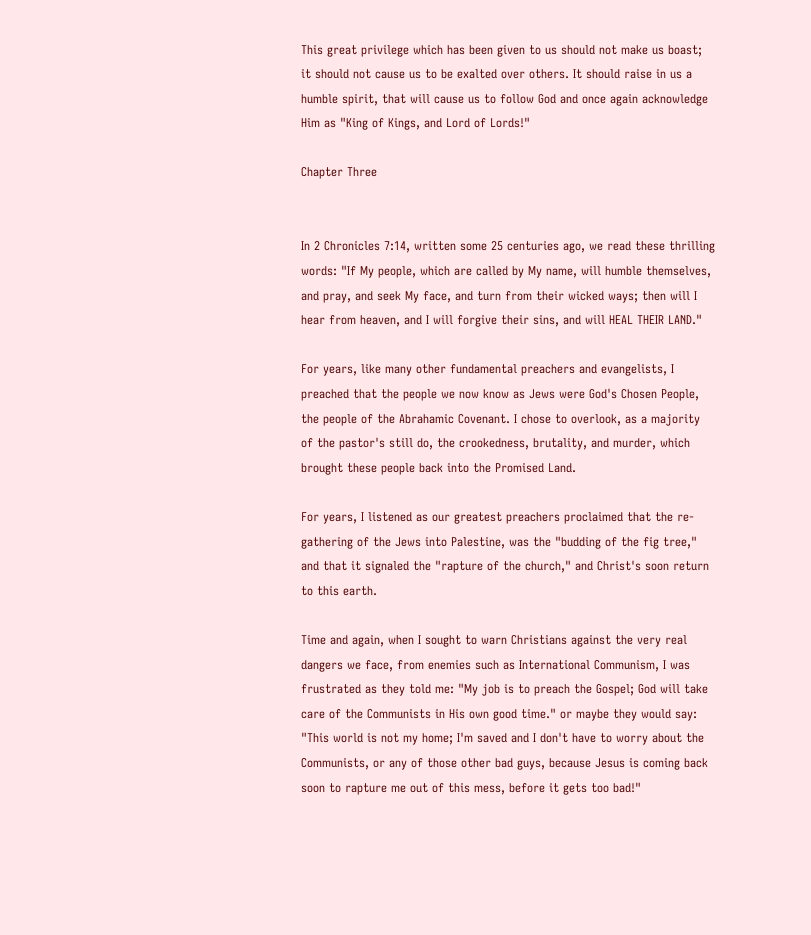This great privilege which has been given to us should not make us boast; it should not cause us to be exalted over others. It should raise in us a humble spirit, that will cause us to follow God and once again acknowledge Him as "King of Kings, and Lord of Lords!"

Chapter Three


In 2 Chronicles 7:14, written some 25 centuries ago, we read these thrilling words: "If My people, which are called by My name, will humble themselves, and pray, and seek My face, and turn from their wicked ways; then will I hear from heaven, and I will forgive their sins, and will HEAL THEIR LAND."

For years, like many other fundamental preachers and evangelists, I preached that the people we now know as Jews were God's Chosen People, the people of the Abrahamic Covenant. I chose to overlook, as a majority of the pastor's still do, the crookedness, brutality, and murder, which brought these people back into the Promised Land.

For years, I listened as our greatest preachers proclaimed that the re-gathering of the Jews into Palestine, was the "budding of the fig tree," and that it signaled the "rapture of the church," and Christ's soon return to this earth.

Time and again, when I sought to warn Christians against the very real dangers we face, from enemies such as International Communism, I was frustrated as they told me: "My job is to preach the Gospel; God will take care of the Communists in His own good time." or maybe they would say: "This world is not my home; I'm saved and I don't have to worry about the Communists, or any of those other bad guys, because Jesus is coming back soon to rapture me out of this mess, before it gets too bad!"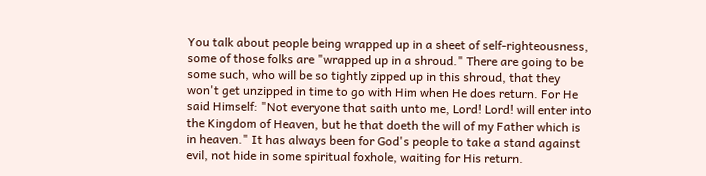You talk about people being wrapped up in a sheet of self-righteousness, some of those folks are "wrapped up in a shroud." There are going to be some such, who will be so tightly zipped up in this shroud, that they won't get unzipped in time to go with Him when He does return. For He said Himself: "Not everyone that saith unto me, Lord! Lord! will enter into the Kingdom of Heaven, but he that doeth the will of my Father which is in heaven." It has always been for God's people to take a stand against evil, not hide in some spiritual foxhole, waiting for His return.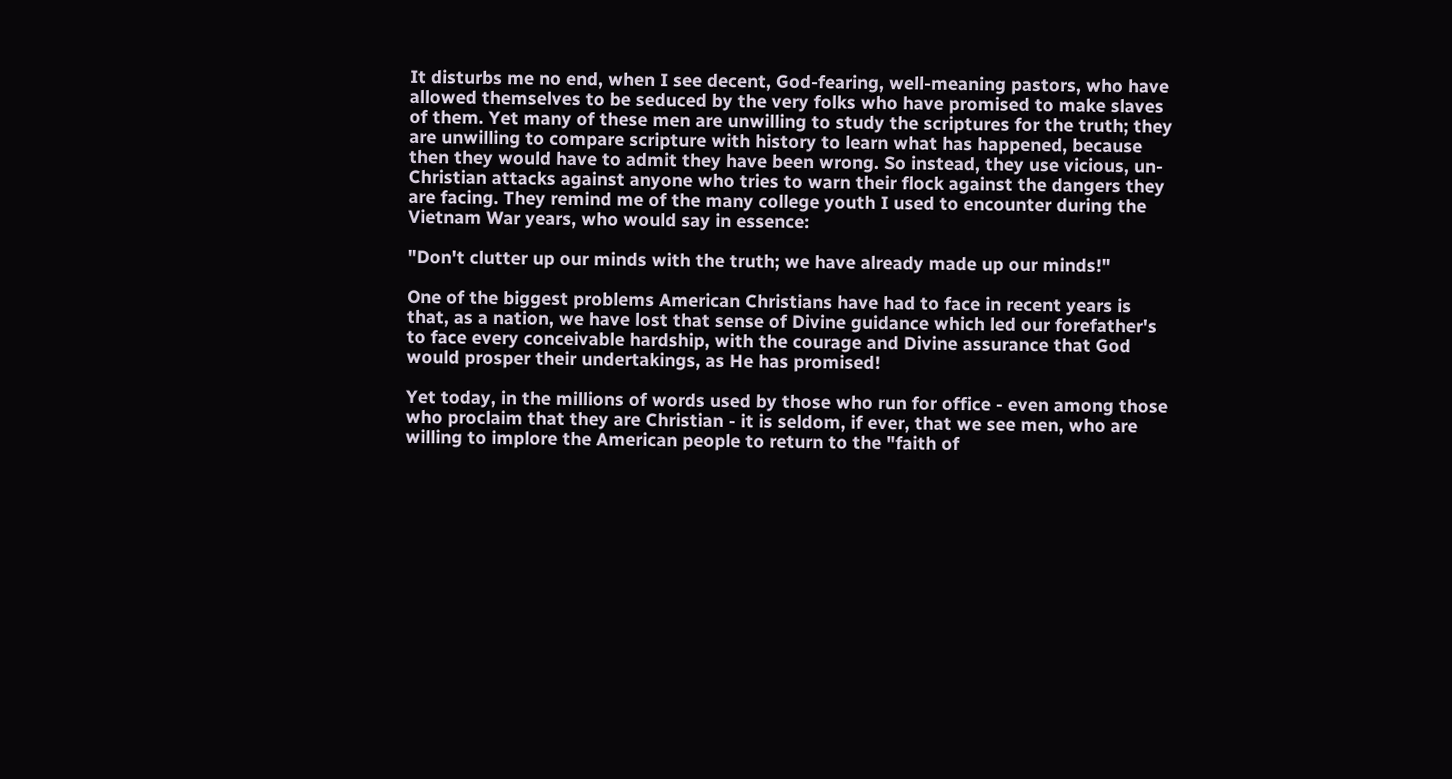It disturbs me no end, when I see decent, God-fearing, well-meaning pastors, who have allowed themselves to be seduced by the very folks who have promised to make slaves of them. Yet many of these men are unwilling to study the scriptures for the truth; they are unwilling to compare scripture with history to learn what has happened, because then they would have to admit they have been wrong. So instead, they use vicious, un-Christian attacks against anyone who tries to warn their flock against the dangers they are facing. They remind me of the many college youth I used to encounter during the Vietnam War years, who would say in essence:

"Don't clutter up our minds with the truth; we have already made up our minds!"

One of the biggest problems American Christians have had to face in recent years is that, as a nation, we have lost that sense of Divine guidance which led our forefather's to face every conceivable hardship, with the courage and Divine assurance that God would prosper their undertakings, as He has promised!

Yet today, in the millions of words used by those who run for office - even among those who proclaim that they are Christian - it is seldom, if ever, that we see men, who are willing to implore the American people to return to the "faith of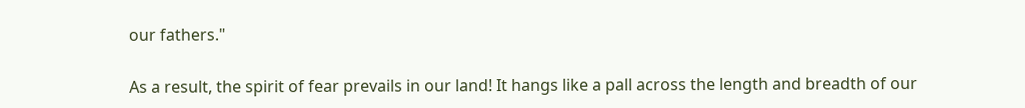our fathers."

As a result, the spirit of fear prevails in our land! It hangs like a pall across the length and breadth of our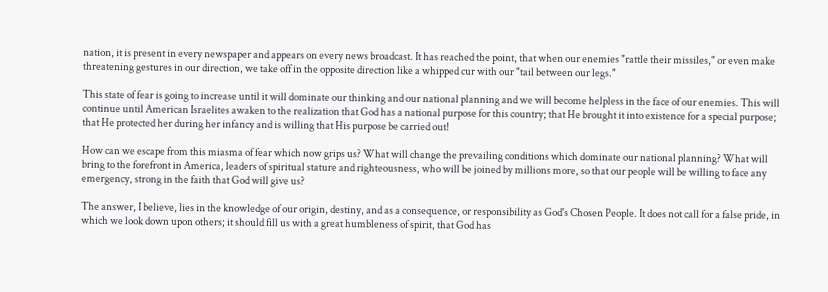nation, it is present in every newspaper and appears on every news broadcast. It has reached the point, that when our enemies "rattle their missiles," or even make threatening gestures in our direction, we take off in the opposite direction like a whipped cur with our "tail between our legs."

This state of fear is going to increase until it will dominate our thinking and our national planning and we will become helpless in the face of our enemies. This will continue until American Israelites awaken to the realization that God has a national purpose for this country; that He brought it into existence for a special purpose; that He protected her during her infancy and is willing that His purpose be carried out!

How can we escape from this miasma of fear which now grips us? What will change the prevailing conditions which dominate our national planning? What will bring to the forefront in America, leaders of spiritual stature and righteousness, who will be joined by millions more, so that our people will be willing to face any emergency, strong in the faith that God will give us?

The answer, I believe, lies in the knowledge of our origin, destiny, and as a consequence, or responsibility as God's Chosen People. It does not call for a false pride, in which we look down upon others; it should fill us with a great humbleness of spirit, that God has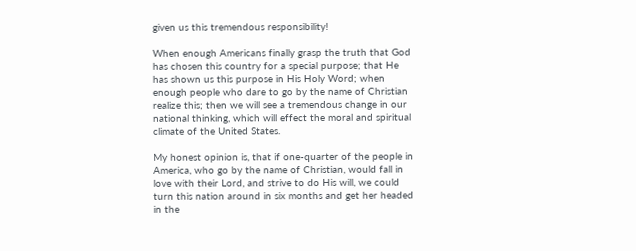given us this tremendous responsibility!

When enough Americans finally grasp the truth that God has chosen this country for a special purpose; that He has shown us this purpose in His Holy Word; when enough people who dare to go by the name of Christian realize this; then we will see a tremendous change in our national thinking, which will effect the moral and spiritual climate of the United States.

My honest opinion is, that if one-quarter of the people in America, who go by the name of Christian, would fall in love with their Lord, and strive to do His will, we could turn this nation around in six months and get her headed in the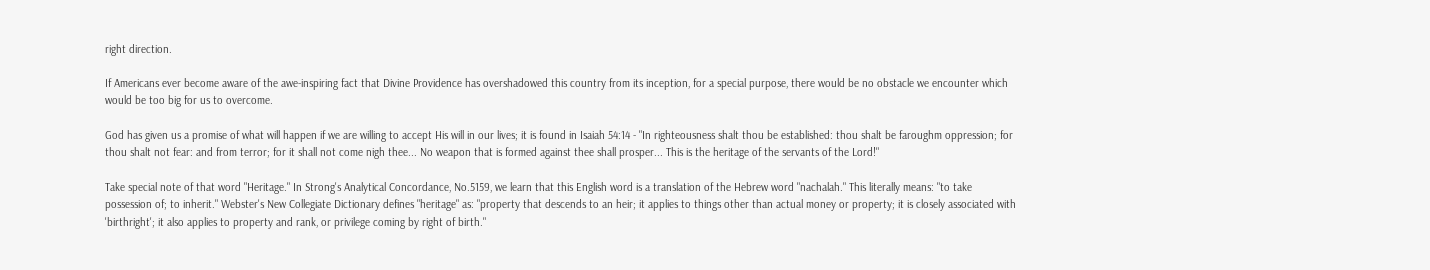right direction.

If Americans ever become aware of the awe-inspiring fact that Divine Providence has overshadowed this country from its inception, for a special purpose, there would be no obstacle we encounter which would be too big for us to overcome.

God has given us a promise of what will happen if we are willing to accept His will in our lives; it is found in Isaiah 54:14 - "In righteousness shalt thou be established: thou shalt be faroughm oppression; for thou shalt not fear: and from terror; for it shall not come nigh thee... No weapon that is formed against thee shall prosper... This is the heritage of the servants of the Lord!"

Take special note of that word "Heritage." In Strong's Analytical Concordance, No.5159, we learn that this English word is a translation of the Hebrew word "nachalah." This literally means: "to take possession of; to inherit." Webster's New Collegiate Dictionary defines "heritage" as: "property that descends to an heir; it applies to things other than actual money or property; it is closely associated with 'birthright'; it also applies to property and rank, or privilege coming by right of birth."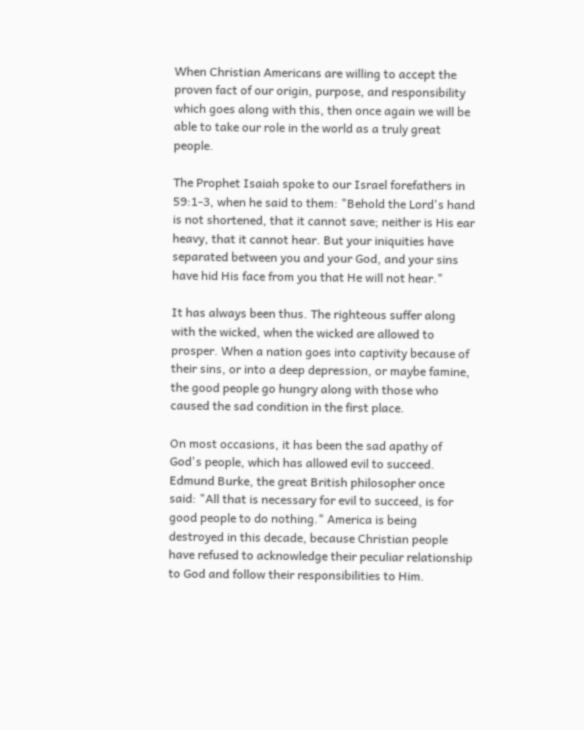When Christian Americans are willing to accept the proven fact of our origin, purpose, and responsibility which goes along with this, then once again we will be able to take our role in the world as a truly great people.

The Prophet Isaiah spoke to our Israel forefathers in 59:1-3, when he said to them: "Behold the Lord's hand is not shortened, that it cannot save; neither is His ear heavy, that it cannot hear. But your iniquities have separated between you and your God, and your sins have hid His face from you that He will not hear."

It has always been thus. The righteous suffer along with the wicked, when the wicked are allowed to prosper. When a nation goes into captivity because of their sins, or into a deep depression, or maybe famine, the good people go hungry along with those who caused the sad condition in the first place.

On most occasions, it has been the sad apathy of God's people, which has allowed evil to succeed. Edmund Burke, the great British philosopher once said: "All that is necessary for evil to succeed, is for good people to do nothing." America is being destroyed in this decade, because Christian people have refused to acknowledge their peculiar relationship to God and follow their responsibilities to Him.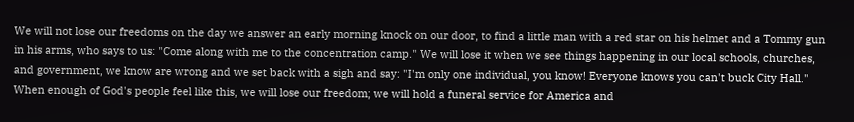We will not lose our freedoms on the day we answer an early morning knock on our door, to find a little man with a red star on his helmet and a Tommy gun in his arms, who says to us: "Come along with me to the concentration camp." We will lose it when we see things happening in our local schools, churches, and government, we know are wrong and we set back with a sigh and say: "I'm only one individual, you know! Everyone knows you can't buck City Hall." When enough of God's people feel like this, we will lose our freedom; we will hold a funeral service for America and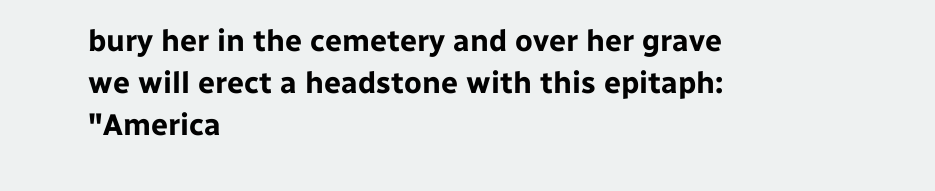bury her in the cemetery and over her grave we will erect a headstone with this epitaph: "America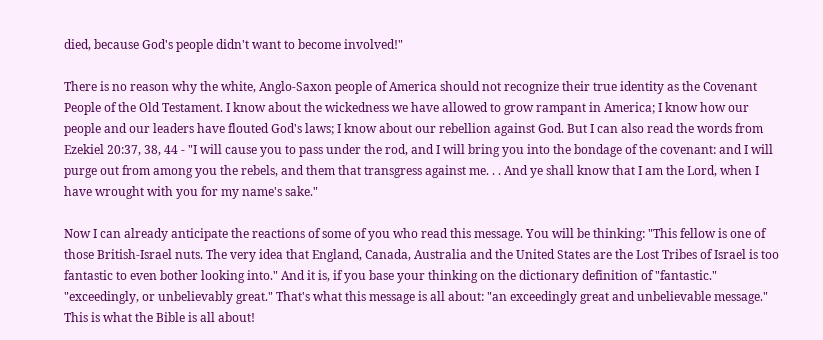died, because God's people didn't want to become involved!"

There is no reason why the white, Anglo-Saxon people of America should not recognize their true identity as the Covenant People of the Old Testament. I know about the wickedness we have allowed to grow rampant in America; I know how our people and our leaders have flouted God's laws; I know about our rebellion against God. But I can also read the words from Ezekiel 20:37, 38, 44 - "I will cause you to pass under the rod, and I will bring you into the bondage of the covenant: and I will purge out from among you the rebels, and them that transgress against me. . . And ye shall know that I am the Lord, when I have wrought with you for my name's sake."

Now I can already anticipate the reactions of some of you who read this message. You will be thinking: "This fellow is one of those British-Israel nuts. The very idea that England, Canada, Australia and the United States are the Lost Tribes of Israel is too fantastic to even bother looking into." And it is, if you base your thinking on the dictionary definition of "fantastic." "exceedingly, or unbelievably great." That's what this message is all about: "an exceedingly great and unbelievable message." This is what the Bible is all about!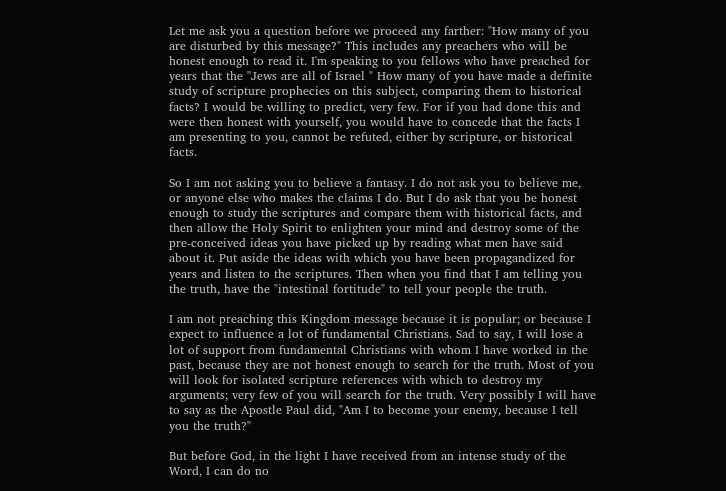Let me ask you a question before we proceed any farther: "How many of you are disturbed by this message?" This includes any preachers who will be honest enough to read it. I'm speaking to you fellows who have preached for years that the "Jews are all of Israel " How many of you have made a definite study of scripture prophecies on this subject, comparing them to historical facts? I would be willing to predict, very few. For if you had done this and were then honest with yourself, you would have to concede that the facts I am presenting to you, cannot be refuted, either by scripture, or historical facts.

So I am not asking you to believe a fantasy. I do not ask you to believe me, or anyone else who makes the claims I do. But I do ask that you be honest enough to study the scriptures and compare them with historical facts, and then allow the Holy Spirit to enlighten your mind and destroy some of the pre-conceived ideas you have picked up by reading what men have said about it. Put aside the ideas with which you have been propagandized for years and listen to the scriptures. Then when you find that I am telling you the truth, have the "intestinal fortitude" to tell your people the truth.

I am not preaching this Kingdom message because it is popular; or because I expect to influence a lot of fundamental Christians. Sad to say, I will lose a lot of support from fundamental Christians with whom I have worked in the past, because they are not honest enough to search for the truth. Most of you will look for isolated scripture references with which to destroy my arguments; very few of you will search for the truth. Very possibly I will have to say as the Apostle Paul did, "Am I to become your enemy, because I tell you the truth?"

But before God, in the light I have received from an intense study of the Word, I can do no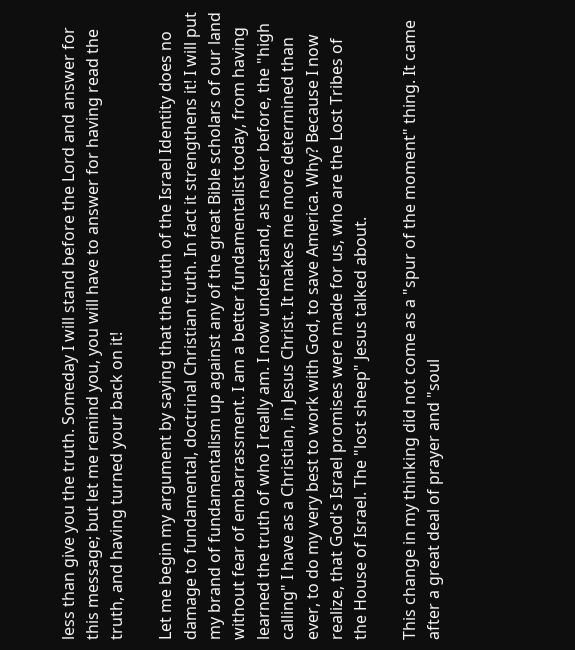less than give you the truth. Someday I will stand before the Lord and answer for this message; but let me remind you, you will have to answer for having read the truth, and having turned your back on it!

Let me begin my argument by saying that the truth of the Israel Identity does no damage to fundamental, doctrinal Christian truth. In fact it strengthens it! I will put my brand of fundamentalism up against any of the great Bible scholars of our land without fear of embarrassment. I am a better fundamentalist today, from having learned the truth of who I really am. I now understand, as never before, the "high calling" I have as a Christian, in Jesus Christ. It makes me more determined than ever, to do my very best to work with God, to save America. Why? Because I now realize, that God's Israel promises were made for us, who are the Lost Tribes of the House of Israel. The "lost sheep" Jesus talked about.

This change in my thinking did not come as a "spur of the moment" thing. It came after a great deal of prayer and "soul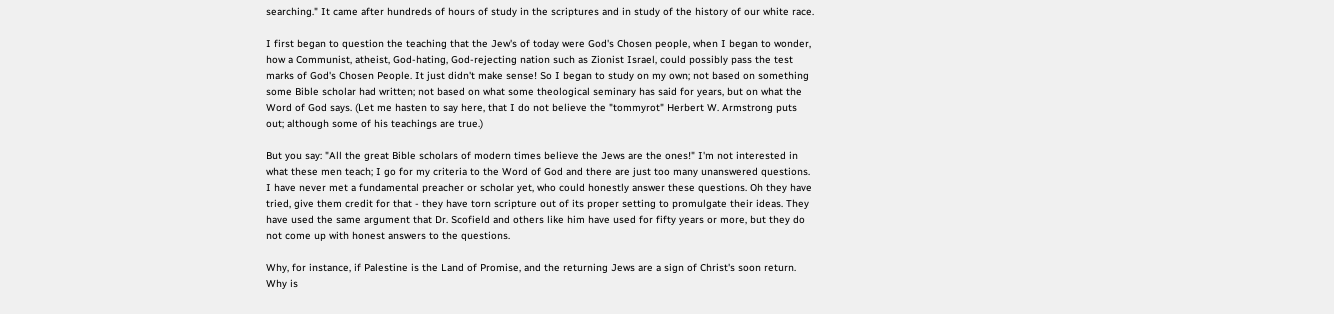searching." It came after hundreds of hours of study in the scriptures and in study of the history of our white race.

I first began to question the teaching that the Jew's of today were God's Chosen people, when I began to wonder, how a Communist, atheist, God-hating, God-rejecting nation such as Zionist Israel, could possibly pass the test marks of God's Chosen People. It just didn't make sense! So I began to study on my own; not based on something some Bible scholar had written; not based on what some theological seminary has said for years, but on what the Word of God says. (Let me hasten to say here, that I do not believe the "tommyrot" Herbert W. Armstrong puts out; although some of his teachings are true.)

But you say: "All the great Bible scholars of modern times believe the Jews are the ones!" I'm not interested in what these men teach; I go for my criteria to the Word of God and there are just too many unanswered questions. I have never met a fundamental preacher or scholar yet, who could honestly answer these questions. Oh they have tried, give them credit for that - they have torn scripture out of its proper setting to promulgate their ideas. They have used the same argument that Dr. Scofield and others like him have used for fifty years or more, but they do not come up with honest answers to the questions.

Why, for instance, if Palestine is the Land of Promise, and the returning Jews are a sign of Christ's soon return. Why is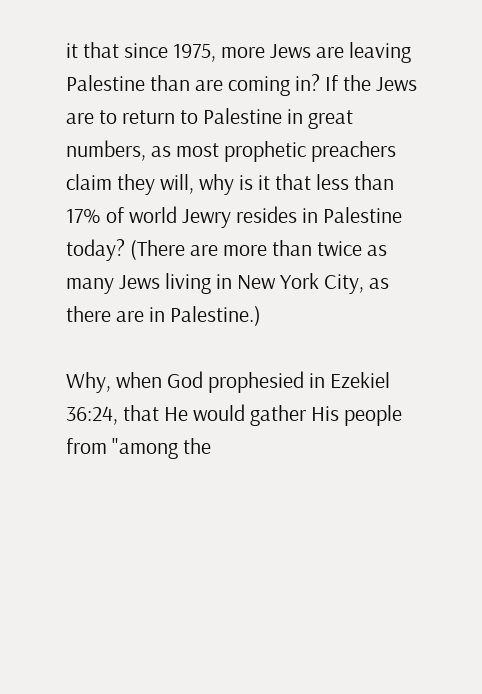it that since 1975, more Jews are leaving Palestine than are coming in? If the Jews are to return to Palestine in great numbers, as most prophetic preachers claim they will, why is it that less than 17% of world Jewry resides in Palestine today? (There are more than twice as many Jews living in New York City, as there are in Palestine.)

Why, when God prophesied in Ezekiel 36:24, that He would gather His people from "among the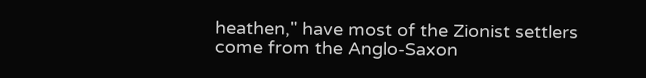heathen," have most of the Zionist settlers come from the Anglo-Saxon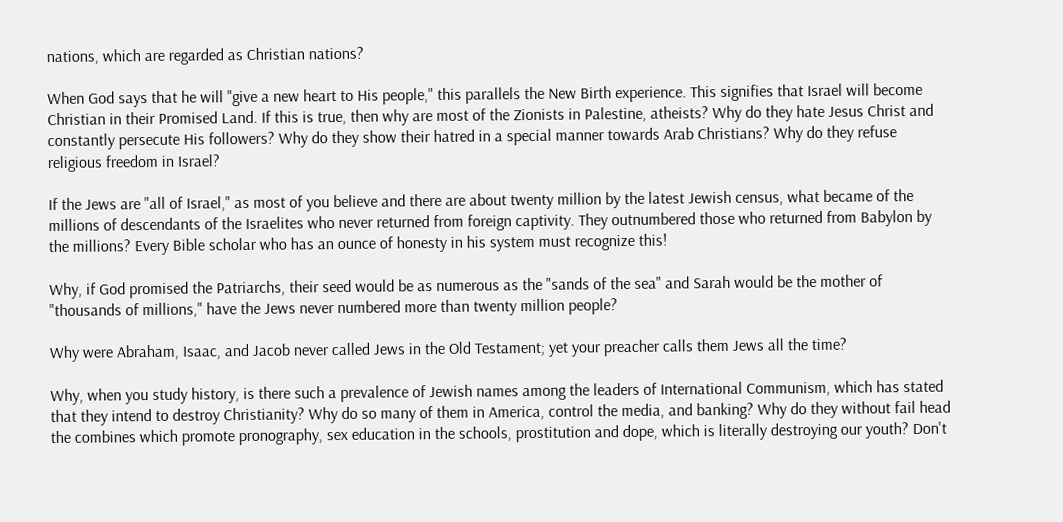nations, which are regarded as Christian nations?

When God says that he will "give a new heart to His people," this parallels the New Birth experience. This signifies that Israel will become Christian in their Promised Land. If this is true, then why are most of the Zionists in Palestine, atheists? Why do they hate Jesus Christ and constantly persecute His followers? Why do they show their hatred in a special manner towards Arab Christians? Why do they refuse religious freedom in Israel?

If the Jews are "all of Israel," as most of you believe and there are about twenty million by the latest Jewish census, what became of the millions of descendants of the Israelites who never returned from foreign captivity. They outnumbered those who returned from Babylon by the millions? Every Bible scholar who has an ounce of honesty in his system must recognize this!

Why, if God promised the Patriarchs, their seed would be as numerous as the "sands of the sea" and Sarah would be the mother of "thousands of millions," have the Jews never numbered more than twenty million people?

Why were Abraham, Isaac, and Jacob never called Jews in the Old Testament; yet your preacher calls them Jews all the time?

Why, when you study history, is there such a prevalence of Jewish names among the leaders of International Communism, which has stated that they intend to destroy Christianity? Why do so many of them in America, control the media, and banking? Why do they without fail head the combines which promote pronography, sex education in the schools, prostitution and dope, which is literally destroying our youth? Don't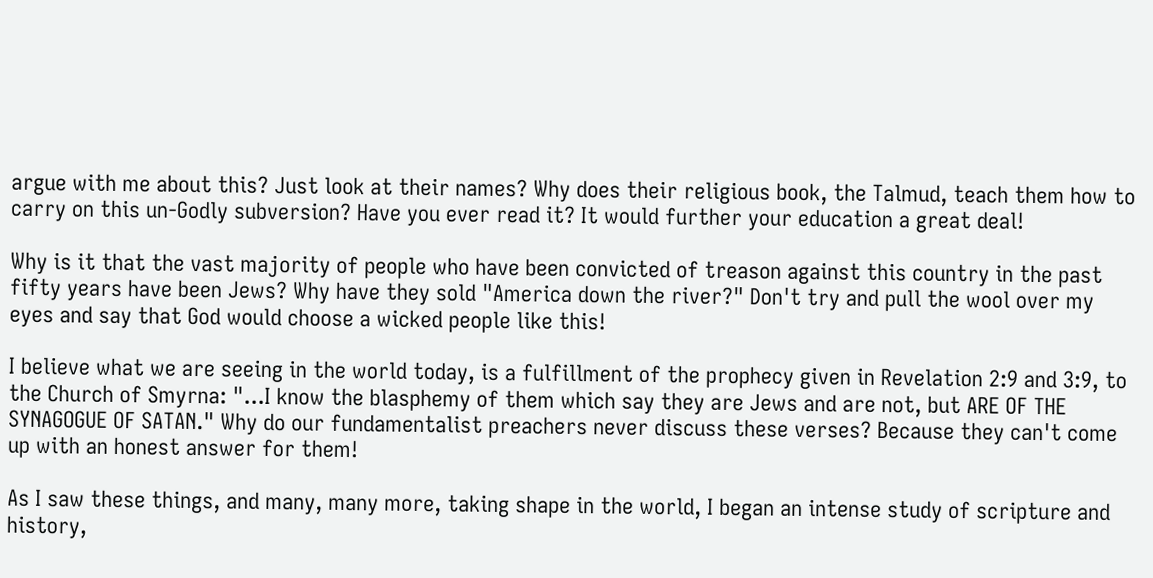argue with me about this? Just look at their names? Why does their religious book, the Talmud, teach them how to carry on this un-Godly subversion? Have you ever read it? It would further your education a great deal!

Why is it that the vast majority of people who have been convicted of treason against this country in the past fifty years have been Jews? Why have they sold "America down the river?" Don't try and pull the wool over my eyes and say that God would choose a wicked people like this!

I believe what we are seeing in the world today, is a fulfillment of the prophecy given in Revelation 2:9 and 3:9, to the Church of Smyrna: "...I know the blasphemy of them which say they are Jews and are not, but ARE OF THE SYNAGOGUE OF SATAN." Why do our fundamentalist preachers never discuss these verses? Because they can't come up with an honest answer for them!

As I saw these things, and many, many more, taking shape in the world, I began an intense study of scripture and history,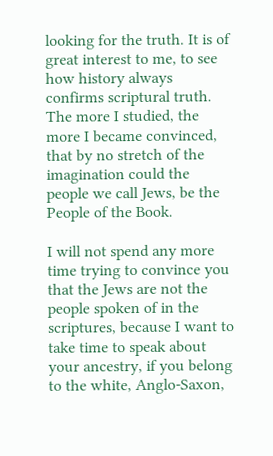looking for the truth. It is of great interest to me, to see how history always confirms scriptural truth. The more I studied, the more I became convinced, that by no stretch of the imagination could the people we call Jews, be the People of the Book.

I will not spend any more time trying to convince you that the Jews are not the people spoken of in the scriptures, because I want to take time to speak about your ancestry, if you belong to the white, Anglo-Saxon,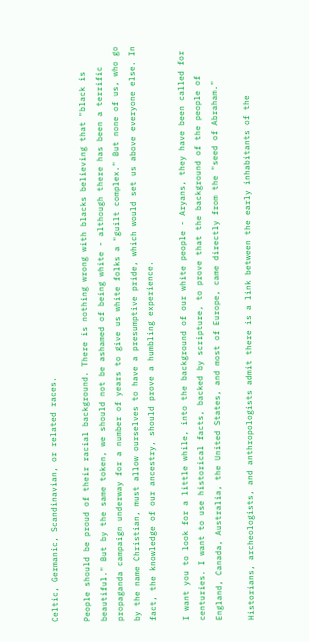Celtic, Germanic, Scandinavian, or related races.

People should be proud of their racial background. There is nothing wrong with blacks believing that "black is beautiful." But by the same token, we should not be ashamed of being white - although there has been a terrific propaganda campaign underway for a number of years to give us white folks a "guilt complex." But none of us, who go by the name Christian, must allow ourselves to have a presumptive pride, which would set us above everyone else. In fact, the knowledge of our ancestry, should prove a humbling experience.

I want you to look for a little while, into the background of our white people - Aryans, they have been called for centuries. I want to use historical facts, backed by scripture, to prove that the background of the people of England, Canada, Australia, the United States, and most of Europe, came directly from the "seed of Abraham."

Historians, archeologists, and anthropologists admit there is a link between the early inhabitants of the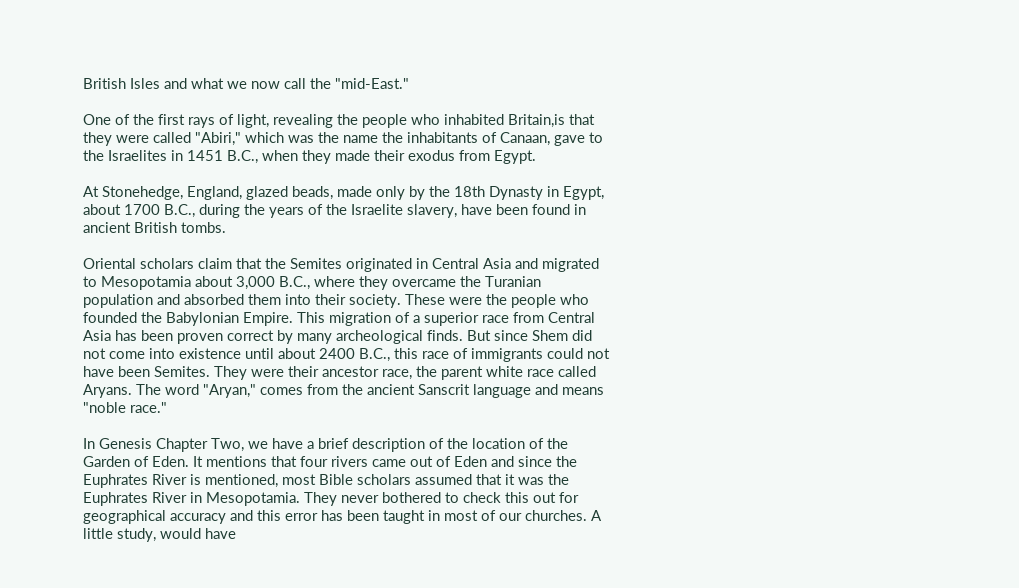British Isles and what we now call the "mid-East."

One of the first rays of light, revealing the people who inhabited Britain,is that they were called "Abiri," which was the name the inhabitants of Canaan, gave to the Israelites in 1451 B.C., when they made their exodus from Egypt.

At Stonehedge, England, glazed beads, made only by the 18th Dynasty in Egypt, about 1700 B.C., during the years of the Israelite slavery, have been found in ancient British tombs.

Oriental scholars claim that the Semites originated in Central Asia and migrated to Mesopotamia about 3,000 B.C., where they overcame the Turanian population and absorbed them into their society. These were the people who founded the Babylonian Empire. This migration of a superior race from Central Asia has been proven correct by many archeological finds. But since Shem did not come into existence until about 2400 B.C., this race of immigrants could not have been Semites. They were their ancestor race, the parent white race called Aryans. The word "Aryan," comes from the ancient Sanscrit language and means "noble race."

In Genesis Chapter Two, we have a brief description of the location of the Garden of Eden. It mentions that four rivers came out of Eden and since the Euphrates River is mentioned, most Bible scholars assumed that it was the Euphrates River in Mesopotamia. They never bothered to check this out for geographical accuracy and this error has been taught in most of our churches. A little study, would have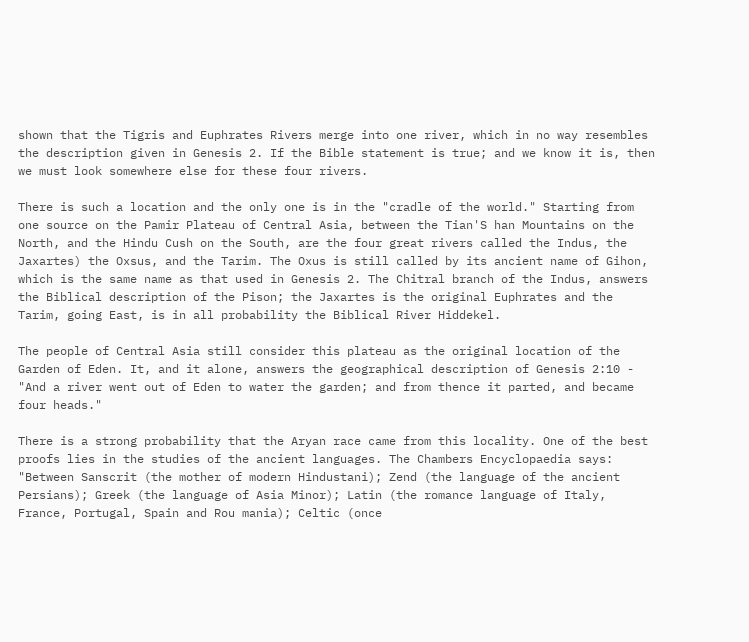shown that the Tigris and Euphrates Rivers merge into one river, which in no way resembles the description given in Genesis 2. If the Bible statement is true; and we know it is, then we must look somewhere else for these four rivers.

There is such a location and the only one is in the "cradle of the world." Starting from one source on the Pamir Plateau of Central Asia, between the Tian'S han Mountains on the North, and the Hindu Cush on the South, are the four great rivers called the Indus, the Jaxartes) the Oxsus, and the Tarim. The Oxus is still called by its ancient name of Gihon, which is the same name as that used in Genesis 2. The Chitral branch of the Indus, answers the Biblical description of the Pison; the Jaxartes is the original Euphrates and the Tarim, going East, is in all probability the Biblical River Hiddekel.

The people of Central Asia still consider this plateau as the original location of the Garden of Eden. It, and it alone, answers the geographical description of Genesis 2:10 - "And a river went out of Eden to water the garden; and from thence it parted, and became four heads."

There is a strong probability that the Aryan race came from this locality. One of the best proofs lies in the studies of the ancient languages. The Chambers Encyclopaedia says: "Between Sanscrit (the mother of modern Hindustani); Zend (the language of the ancient Persians); Greek (the language of Asia Minor); Latin (the romance language of Italy, France, Portugal, Spain and Rou mania); Celtic (once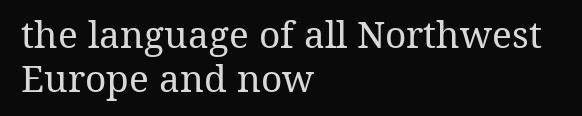the language of all Northwest Europe and now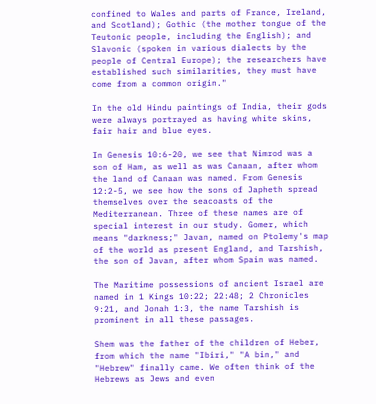confined to Wales and parts of France, Ireland, and Scotland); Gothic (the mother tongue of the Teutonic people, including the English); and Slavonic (spoken in various dialects by the people of Central Europe); the researchers have established such similarities, they must have come from a common origin."

In the old Hindu paintings of India, their gods were always portrayed as having white skins, fair hair and blue eyes.

In Genesis 10:6-20, we see that Nimrod was a son of Ham, as well as was Canaan, after whom the land of Canaan was named. From Genesis 12:2-5, we see how the sons of Japheth spread themselves over the seacoasts of the Mediterranean. Three of these names are of special interest in our study. Gomer, which means "darkness;" Javan, named on Ptolemy's map of the world as present England, and Tarshish, the son of Javan, after whom Spain was named.

The Maritime possessions of ancient Israel are named in 1 Kings 10:22; 22:48; 2 Chronicles 9:21, and Jonah 1:3, the name Tarshish is prominent in all these passages.

Shem was the father of the children of Heber, from which the name "Ibiri," "A bin," and "Hebrew" finally came. We often think of the Hebrews as Jews and even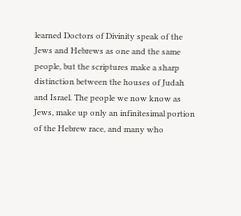learned Doctors of Divinity speak of the Jews and Hebrews as one and the same people, but the scriptures make a sharp distinction between the houses of Judah and Israel. The people we now know as Jews, make up only an infinitesimal portion of the Hebrew race, and many who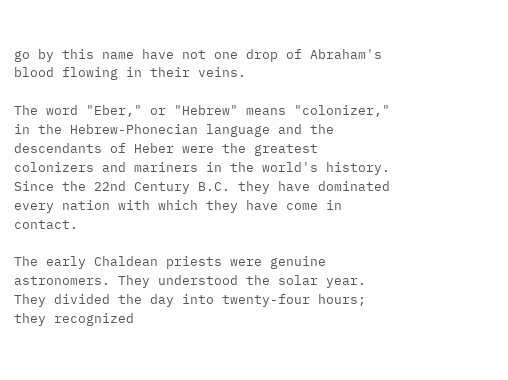go by this name have not one drop of Abraham's blood flowing in their veins.

The word "Eber," or "Hebrew" means "colonizer," in the Hebrew-Phonecian language and the descendants of Heber were the greatest colonizers and mariners in the world's history. Since the 22nd Century B.C. they have dominated every nation with which they have come in contact.

The early Chaldean priests were genuine astronomers. They understood the solar year. They divided the day into twenty-four hours; they recognized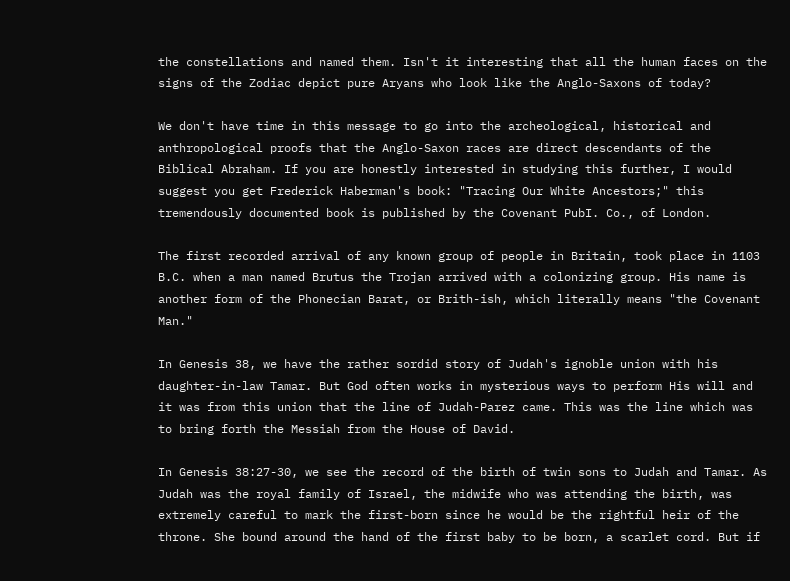the constellations and named them. Isn't it interesting that all the human faces on the signs of the Zodiac depict pure Aryans who look like the Anglo-Saxons of today?

We don't have time in this message to go into the archeological, historical and anthropological proofs that the Anglo-Saxon races are direct descendants of the Biblical Abraham. If you are honestly interested in studying this further, I would suggest you get Frederick Haberman's book: "Tracing Our White Ancestors;" this tremendously documented book is published by the Covenant PubI. Co., of London.

The first recorded arrival of any known group of people in Britain, took place in 1103 B.C. when a man named Brutus the Trojan arrived with a colonizing group. His name is another form of the Phonecian Barat, or Brith-ish, which literally means "the Covenant Man."

In Genesis 38, we have the rather sordid story of Judah's ignoble union with his daughter-in-law Tamar. But God often works in mysterious ways to perform His will and it was from this union that the line of Judah-Parez came. This was the line which was to bring forth the Messiah from the House of David.

In Genesis 38:27-30, we see the record of the birth of twin sons to Judah and Tamar. As Judah was the royal family of Israel, the midwife who was attending the birth, was extremely careful to mark the first-born since he would be the rightful heir of the throne. She bound around the hand of the first baby to be born, a scarlet cord. But if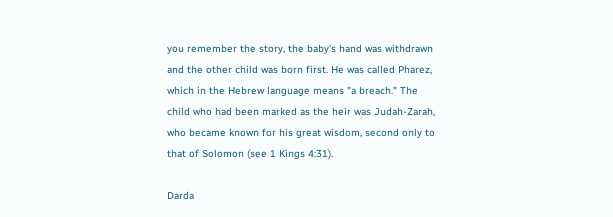you remember the story, the baby's hand was withdrawn and the other child was born first. He was called Pharez, which in the Hebrew language means "a breach." The child who had been marked as the heir was Judah-Zarah, who became known for his great wisdom, second only to that of Solomon (see 1 Kings 4:31).

Darda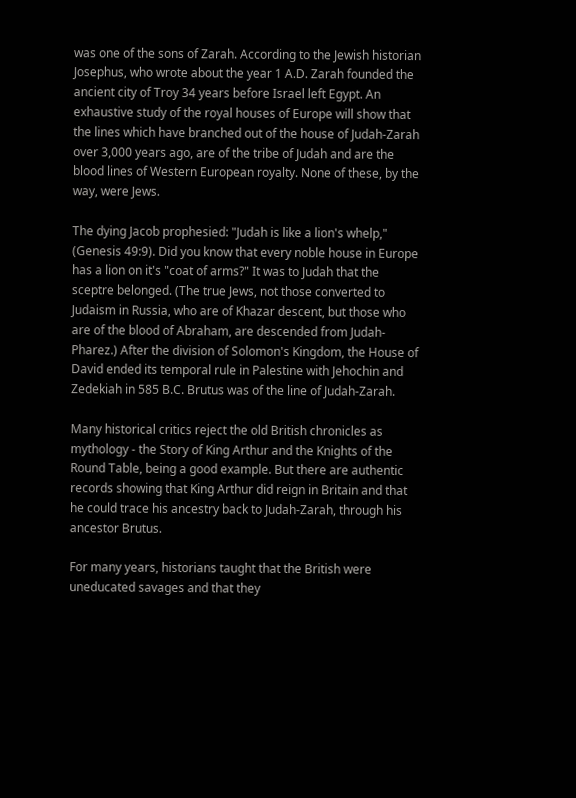was one of the sons of Zarah. According to the Jewish historian Josephus, who wrote about the year 1 A.D. Zarah founded the ancient city of Troy 34 years before Israel left Egypt. An exhaustive study of the royal houses of Europe will show that the lines which have branched out of the house of Judah-Zarah over 3,000 years ago, are of the tribe of Judah and are the blood lines of Western European royalty. None of these, by the way, were Jews.

The dying Jacob prophesied: "Judah is like a lion's whelp," (Genesis 49:9). Did you know that every noble house in Europe has a lion on it's "coat of arms?" It was to Judah that the sceptre belonged. (The true Jews, not those converted to Judaism in Russia, who are of Khazar descent, but those who are of the blood of Abraham, are descended from Judah-Pharez.) After the division of Solomon's Kingdom, the House of David ended its temporal rule in Palestine with Jehochin and Zedekiah in 585 B.C. Brutus was of the line of Judah-Zarah.

Many historical critics reject the old British chronicles as mythology - the Story of King Arthur and the Knights of the Round Table, being a good example. But there are authentic records showing that King Arthur did reign in Britain and that he could trace his ancestry back to Judah-Zarah, through his ancestor Brutus.

For many years, historians taught that the British were uneducated savages and that they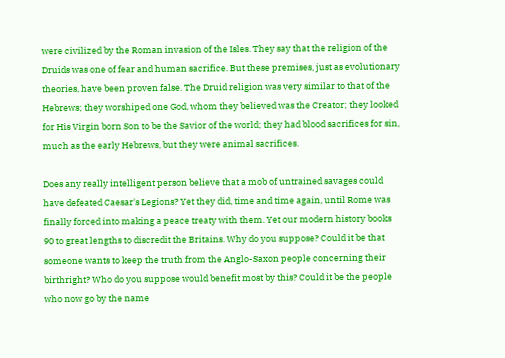were civilized by the Roman invasion of the Isles. They say that the religion of the Druids was one of fear and human sacrifice. But these premises, just as evolutionary theories, have been proven false. The Druid religion was very similar to that of the Hebrews; they worshiped one God, whom they believed was the Creator; they looked for His Virgin born Son to be the Savior of the world; they had blood sacrifices for sin, much as the early Hebrews, but they were animal sacrifices.

Does any really intelligent person believe that a mob of untrained savages could have defeated Caesar's Legions? Yet they did, time and time again, until Rome was finally forced into making a peace treaty with them. Yet our modern history books 90 to great lengths to discredit the Britains. Why do you suppose? Could it be that someone wants to keep the truth from the Anglo-Saxon people concerning their birthright? Who do you suppose would benefit most by this? Could it be the people who now go by the name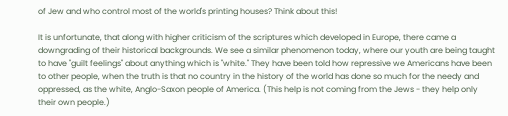of Jew and who control most of the world's printing houses? Think about this!

It is unfortunate, that along with higher criticism of the scriptures which developed in Europe, there came a downgrading of their historical backgrounds. We see a similar phenomenon today, where our youth are being taught to have "guilt feelings" about anything which is "white." They have been told how repressive we Americans have been to other people, when the truth is that no country in the history of the world has done so much for the needy and oppressed, as the white, Anglo-Saxon people of America. (This help is not coming from the Jews - they help only their own people.)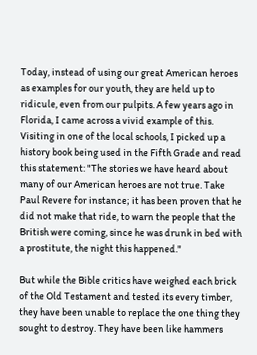Today, instead of using our great American heroes as examples for our youth, they are held up to ridicule, even from our pulpits. A few years ago in Florida, I came across a vivid example of this. Visiting in one of the local schools, I picked up a history book being used in the Fifth Grade and read this statement: "The stories we have heard about many of our American heroes are not true. Take Paul Revere for instance; it has been proven that he did not make that ride, to warn the people that the British were coming, since he was drunk in bed with a prostitute, the night this happened."

But while the Bible critics have weighed each brick of the Old Testament and tested its every timber, they have been unable to replace the one thing they sought to destroy. They have been like hammers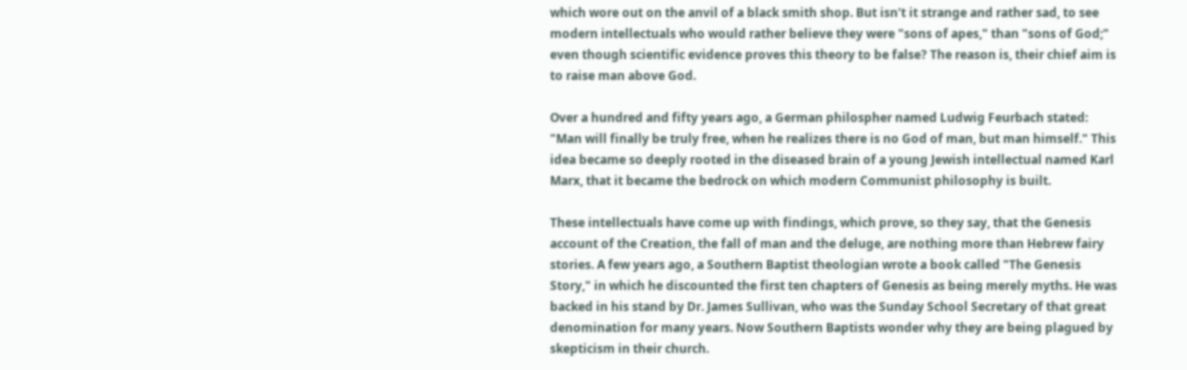which wore out on the anvil of a black smith shop. But isn't it strange and rather sad, to see modern intellectuals who would rather believe they were "sons of apes," than "sons of God;" even though scientific evidence proves this theory to be false? The reason is, their chief aim is to raise man above God.

Over a hundred and fifty years ago, a German philospher named Ludwig Feurbach stated: "Man will finally be truly free, when he realizes there is no God of man, but man himself." This idea became so deeply rooted in the diseased brain of a young Jewish intellectual named Karl Marx, that it became the bedrock on which modern Communist philosophy is built.

These intellectuals have come up with findings, which prove, so they say, that the Genesis account of the Creation, the fall of man and the deluge, are nothing more than Hebrew fairy stories. A few years ago, a Southern Baptist theologian wrote a book called "The Genesis Story," in which he discounted the first ten chapters of Genesis as being merely myths. He was backed in his stand by Dr. James Sullivan, who was the Sunday School Secretary of that great denomination for many years. Now Southern Baptists wonder why they are being plagued by skepticism in their church.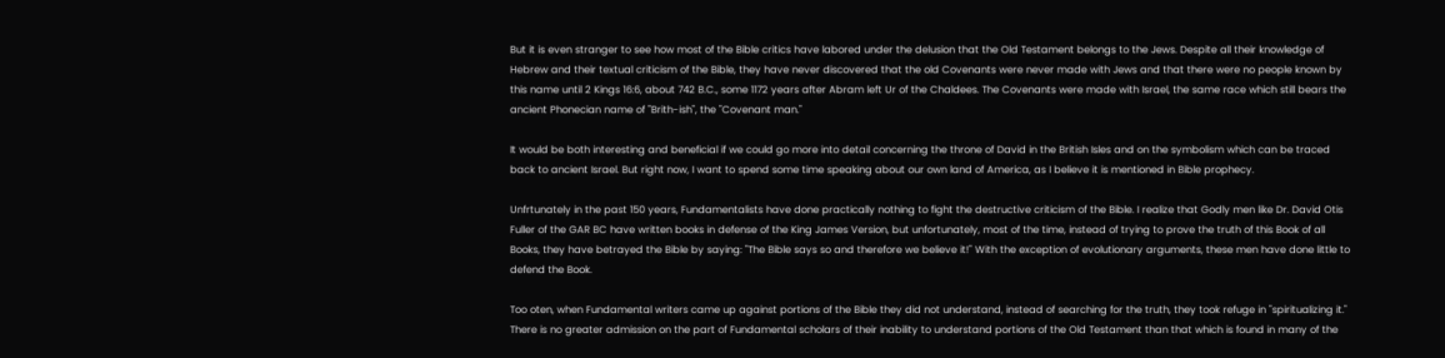But it is even stranger to see how most of the Bible critics have labored under the delusion that the Old Testament belongs to the Jews. Despite all their knowledge of Hebrew and their textual criticism of the Bible, they have never discovered that the old Covenants were never made with Jews and that there were no people known by this name until 2 Kings 16:6, about 742 B.C., some 1172 years after Abram left Ur of the Chaldees. The Covenants were made with Israel, the same race which still bears the ancient Phonecian name of "Brith-ish", the "Covenant man."

It would be both interesting and beneficial if we could go more into detail concerning the throne of David in the British Isles and on the symbolism which can be traced back to ancient Israel. But right now, I want to spend some time speaking about our own land of America, as I believe it is mentioned in Bible prophecy.

Unfrtunately in the past 150 years, Fundamentalists have done practically nothing to fight the destructive criticism of the Bible. I realize that Godly men like Dr. David Otis Fuller of the GAR BC have written books in defense of the King James Version, but unfortunately, most of the time, instead of trying to prove the truth of this Book of all Books, they have betrayed the Bible by saying: "The Bible says so and therefore we believe it!" With the exception of evolutionary arguments, these men have done little to defend the Book.

Too oten, when Fundamental writers came up against portions of the Bible they did not understand, instead of searching for the truth, they took refuge in "spiritualizing it." There is no greater admission on the part of Fundamental scholars of their inability to understand portions of the Old Testament than that which is found in many of the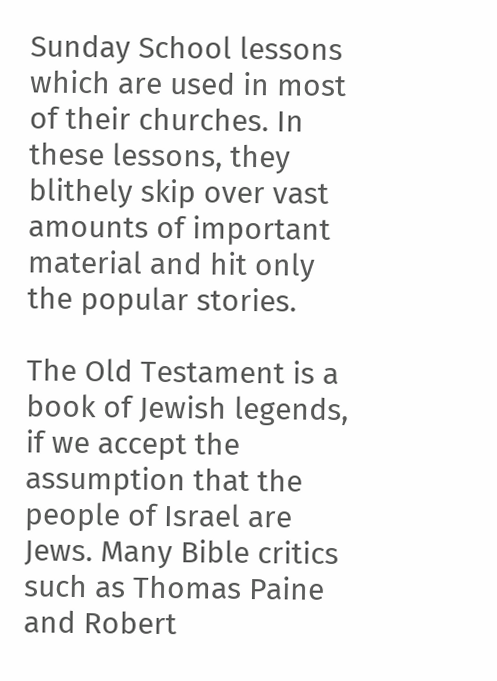Sunday School lessons which are used in most of their churches. In these lessons, they blithely skip over vast amounts of important material and hit only the popular stories.

The Old Testament is a book of Jewish legends, if we accept the assumption that the people of Israel are Jews. Many Bible critics such as Thomas Paine and Robert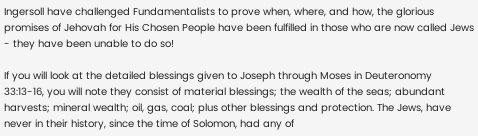Ingersoll have challenged Fundamentalists to prove when, where, and how, the glorious promises of Jehovah for His Chosen People have been fulfilled in those who are now called Jews - they have been unable to do so!

If you will look at the detailed blessings given to Joseph through Moses in Deuteronomy 33:13-16, you will note they consist of material blessings; the wealth of the seas; abundant harvests; mineral wealth; oil, gas, coal; plus other blessings and protection. The Jews, have never in their history, since the time of Solomon, had any of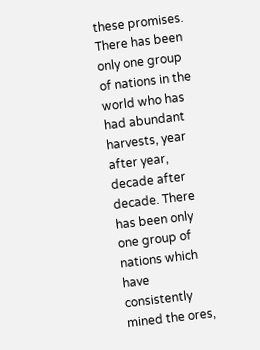these promises. There has been only one group of nations in the world who has had abundant harvests, year after year, decade after decade. There has been only one group of nations which have consistently mined the ores,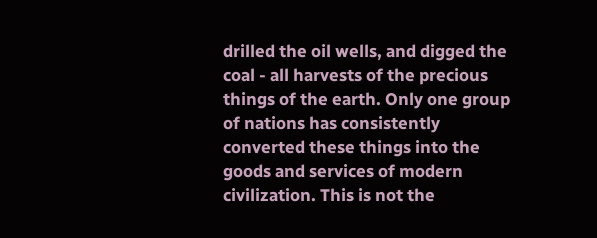drilled the oil wells, and digged the coal - all harvests of the precious things of the earth. Only one group of nations has consistently converted these things into the goods and services of modern civilization. This is not the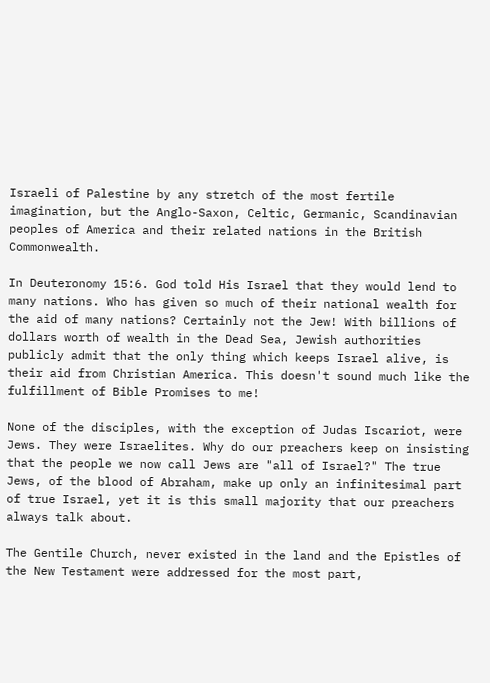Israeli of Palestine by any stretch of the most fertile imagination, but the Anglo-Saxon, Celtic, Germanic, Scandinavian peoples of America and their related nations in the British Commonwealth.

In Deuteronomy 15:6. God told His Israel that they would lend to many nations. Who has given so much of their national wealth for the aid of many nations? Certainly not the Jew! With billions of dollars worth of wealth in the Dead Sea, Jewish authorities publicly admit that the only thing which keeps Israel alive, is their aid from Christian America. This doesn't sound much like the fulfillment of Bible Promises to me!

None of the disciples, with the exception of Judas Iscariot, were Jews. They were Israelites. Why do our preachers keep on insisting that the people we now call Jews are "all of Israel?" The true Jews, of the blood of Abraham, make up only an infinitesimal part of true Israel, yet it is this small majority that our preachers always talk about.

The Gentile Church, never existed in the land and the Epistles of the New Testament were addressed for the most part,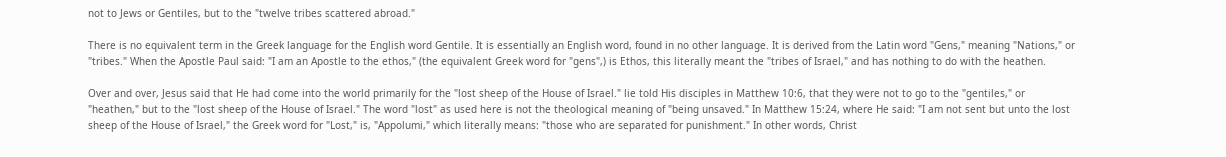not to Jews or Gentiles, but to the "twelve tribes scattered abroad."

There is no equivalent term in the Greek language for the English word Gentile. It is essentially an English word, found in no other language. It is derived from the Latin word "Gens," meaning "Nations," or "tribes." When the Apostle Paul said: "I am an Apostle to the ethos," (the equivalent Greek word for "gens",) is Ethos, this literally meant the "tribes of Israel," and has nothing to do with the heathen.

Over and over, Jesus said that He had come into the world primarily for the "lost sheep of the House of Israel." lie told His disciples in Matthew 10:6, that they were not to go to the "gentiles," or "heathen," but to the "lost sheep of the House of Israel." The word "lost" as used here is not the theological meaning of "being unsaved." In Matthew 15:24, where He said: "I am not sent but unto the lost sheep of the House of Israel," the Greek word for "Lost," is, "Appolumi," which literally means: "those who are separated for punishment." In other words, Christ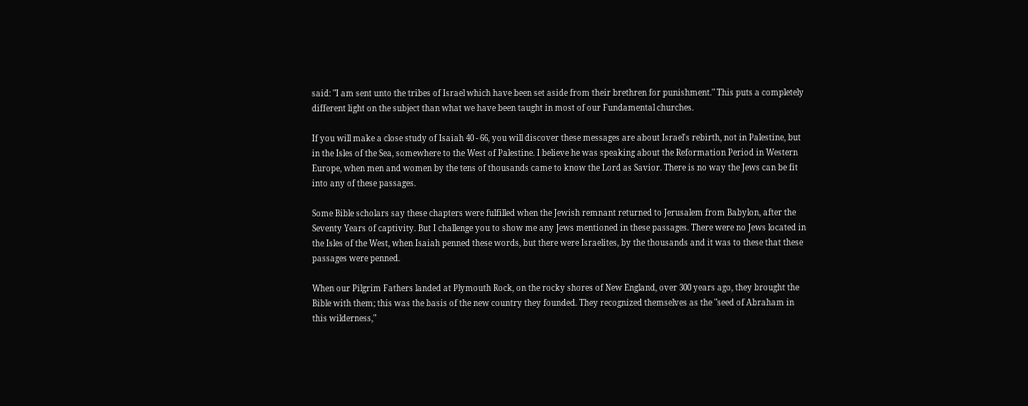said: "I am sent unto the tribes of Israel which have been set aside from their brethren for punishment." This puts a completely different light on the subject than what we have been taught in most of our Fundamental churches.

If you will make a close study of Isaiah 40 - 66, you will discover these messages are about Israel's rebirth, not in Palestine, but in the Isles of the Sea, somewhere to the West of Palestine. I believe he was speaking about the Reformation Period in Western Europe, when men and women by the tens of thousands came to know the Lord as Savior. There is no way the Jews can be fit into any of these passages.

Some Bible scholars say these chapters were fulfilled when the Jewish remnant returned to Jerusalem from Babylon, after the Seventy Years of captivity. But I challenge you to show me any Jews mentioned in these passages. There were no Jews located in the Isles of the West, when Isaiah penned these words, but there were Israelites, by the thousands and it was to these that these passages were penned.

When our Pilgrim Fathers landed at Plymouth Rock, on the rocky shores of New England, over 300 years ago, they brought the Bible with them; this was the basis of the new country they founded. They recognized themselves as the "seed of Abraham in this wilderness,"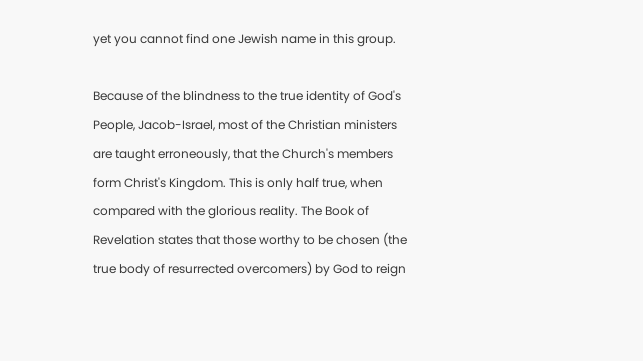yet you cannot find one Jewish name in this group.

Because of the blindness to the true identity of God's People, Jacob-Israel, most of the Christian ministers are taught erroneously, that the Church's members form Christ's Kingdom. This is only half true, when compared with the glorious reality. The Book of Revelation states that those worthy to be chosen (the true body of resurrected overcomers) by God to reign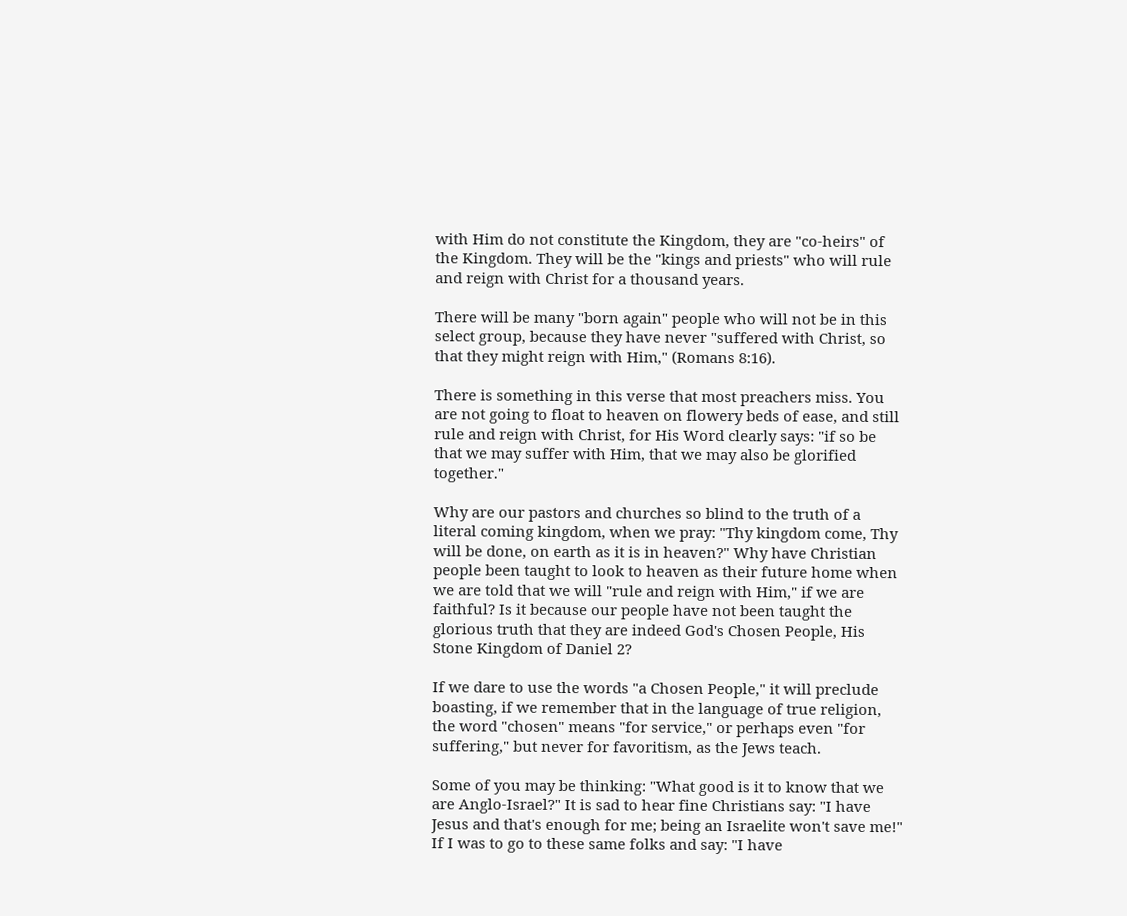with Him do not constitute the Kingdom, they are "co-heirs" of the Kingdom. They will be the "kings and priests" who will rule and reign with Christ for a thousand years.

There will be many "born again" people who will not be in this select group, because they have never "suffered with Christ, so that they might reign with Him," (Romans 8:16).

There is something in this verse that most preachers miss. You are not going to float to heaven on flowery beds of ease, and still rule and reign with Christ, for His Word clearly says: "if so be that we may suffer with Him, that we may also be glorified together."

Why are our pastors and churches so blind to the truth of a literal coming kingdom, when we pray: "Thy kingdom come, Thy will be done, on earth as it is in heaven?" Why have Christian people been taught to look to heaven as their future home when we are told that we will "rule and reign with Him," if we are faithful? Is it because our people have not been taught the glorious truth that they are indeed God's Chosen People, His Stone Kingdom of Daniel 2?

If we dare to use the words "a Chosen People," it will preclude boasting, if we remember that in the language of true religion, the word "chosen" means "for service," or perhaps even "for suffering," but never for favoritism, as the Jews teach.

Some of you may be thinking: "What good is it to know that we are Anglo-Israel?" It is sad to hear fine Christians say: "I have Jesus and that's enough for me; being an Israelite won't save me!" If I was to go to these same folks and say: "I have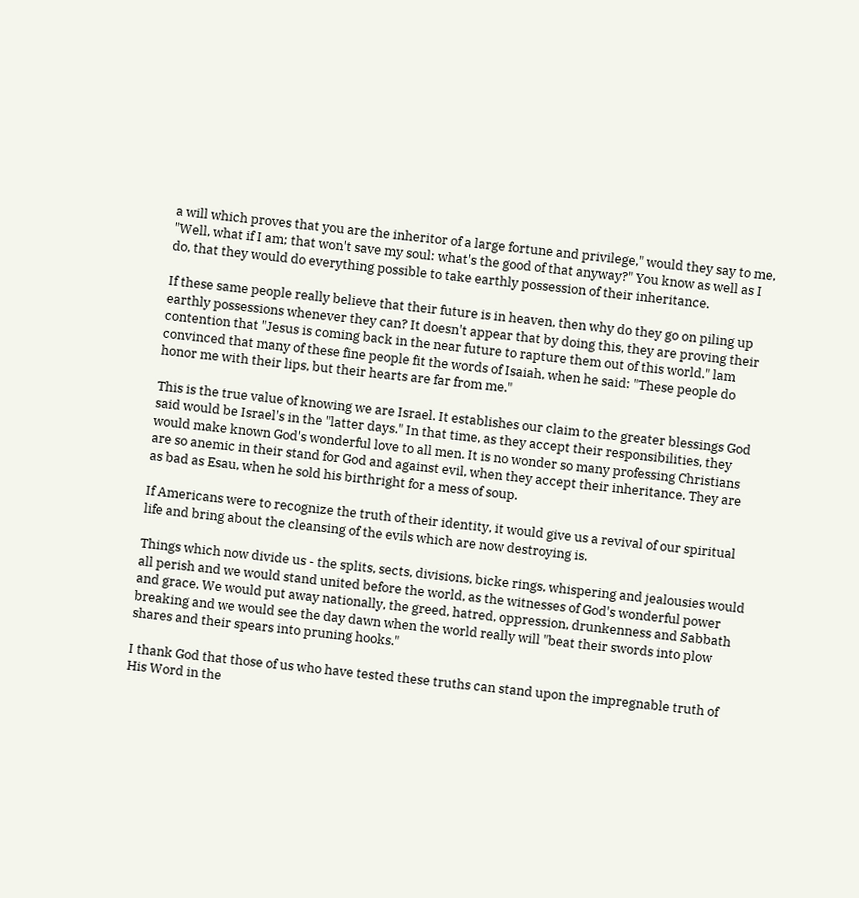a will which proves that you are the inheritor of a large fortune and privilege," would they say to me, "Well, what if I am; that won't save my soul: what's the good of that anyway?" You know as well as I do, that they would do everything possible to take earthly possession of their inheritance.

If these same people really believe that their future is in heaven, then why do they go on piling up earthly possessions whenever they can? It doesn't appear that by doing this, they are proving their contention that "Jesus is coming back in the near future to rapture them out of this world." lam convinced that many of these fine people fit the words of Isaiah, when he said: "These people do honor me with their lips, but their hearts are far from me."

This is the true value of knowing we are Israel. It establishes our claim to the greater blessings God said would be Israel's in the "latter days." In that time, as they accept their responsibilities, they would make known God's wonderful love to all men. It is no wonder so many professing Christians are so anemic in their stand for God and against evil, when they accept their inheritance. They are as bad as Esau, when he sold his birthright for a mess of soup.

If Americans were to recognize the truth of their identity, it would give us a revival of our spiritual life and bring about the cleansing of the evils which are now destroying is.

Things which now divide us - the splits, sects, divisions, bicke rings, whispering and jealousies would all perish and we would stand united before the world, as the witnesses of God's wonderful power and grace. We would put away nationally, the greed, hatred, oppression, drunkenness and Sabbath breaking and we would see the day dawn when the world really will "beat their swords into plow shares and their spears into pruning hooks."

I thank God that those of us who have tested these truths can stand upon the impregnable truth of His Word in the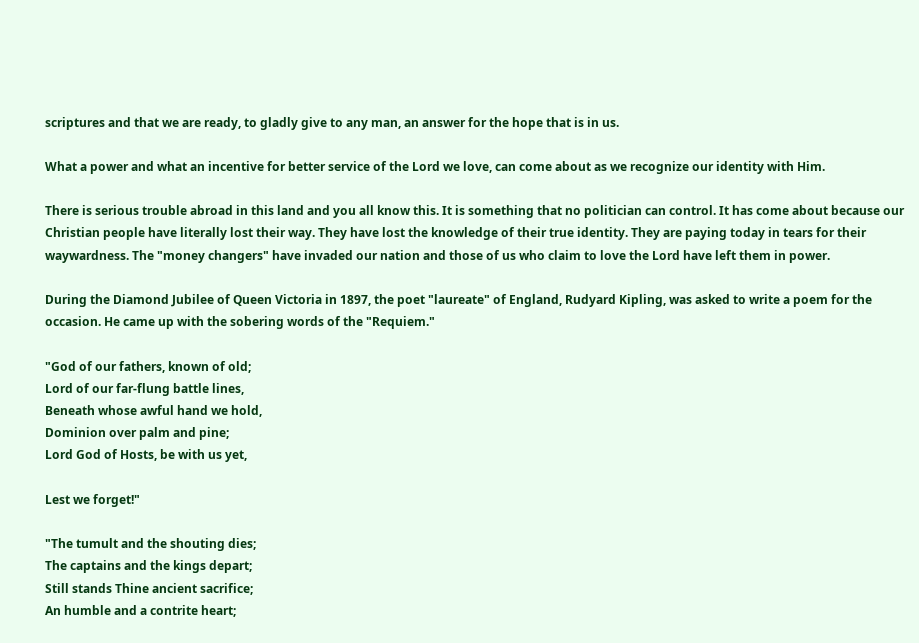scriptures and that we are ready, to gladly give to any man, an answer for the hope that is in us.

What a power and what an incentive for better service of the Lord we love, can come about as we recognize our identity with Him.

There is serious trouble abroad in this land and you all know this. It is something that no politician can control. It has come about because our Christian people have literally lost their way. They have lost the knowledge of their true identity. They are paying today in tears for their waywardness. The "money changers" have invaded our nation and those of us who claim to love the Lord have left them in power.

During the Diamond Jubilee of Queen Victoria in 1897, the poet "laureate" of England, Rudyard Kipling, was asked to write a poem for the occasion. He came up with the sobering words of the "Requiem."

"God of our fathers, known of old;
Lord of our far-flung battle lines,
Beneath whose awful hand we hold,
Dominion over palm and pine;
Lord God of Hosts, be with us yet,

Lest we forget!"

"The tumult and the shouting dies;
The captains and the kings depart;
Still stands Thine ancient sacrifice;
An humble and a contrite heart;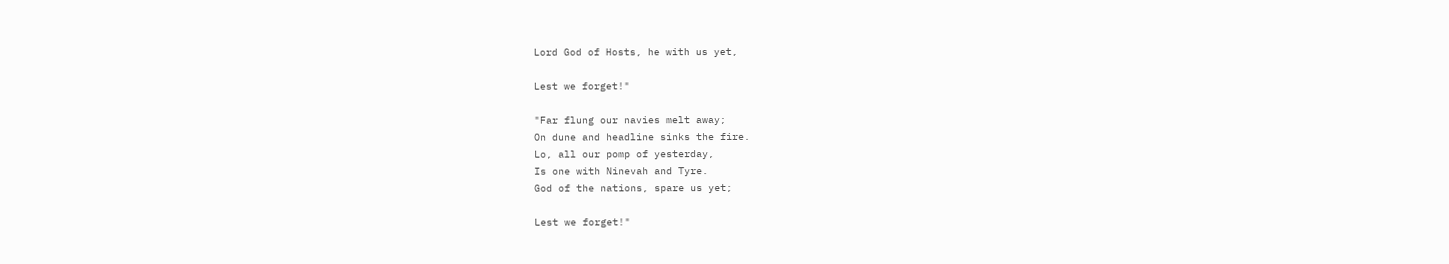Lord God of Hosts, he with us yet,

Lest we forget!"

"Far flung our navies melt away;
On dune and headline sinks the fire.
Lo, all our pomp of yesterday,
Is one with Ninevah and Tyre.
God of the nations, spare us yet;

Lest we forget!"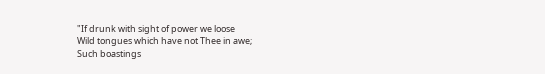"If drunk with sight of power we loose
Wild tongues which have not Thee in awe;
Such boastings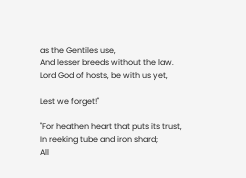as the Gentiles use,
And lesser breeds without the law.
Lord God of hosts, be with us yet,

Lest we forget!"

"For heathen heart that puts its trust,
In reeking tube and iron shard;
All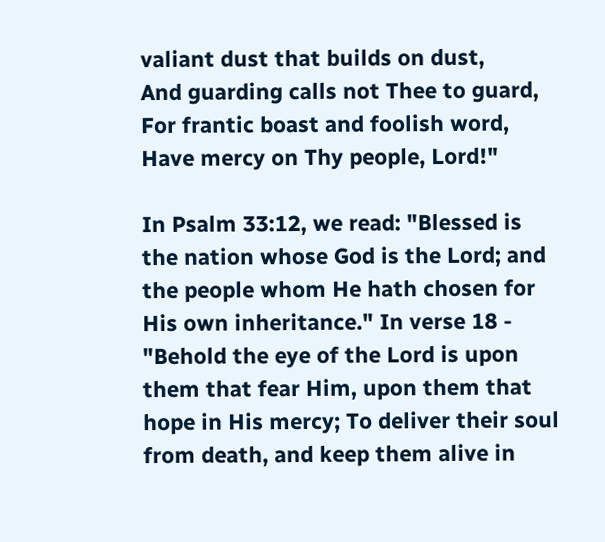valiant dust that builds on dust,
And guarding calls not Thee to guard,
For frantic boast and foolish word,
Have mercy on Thy people, Lord!"

In Psalm 33:12, we read: "Blessed is the nation whose God is the Lord; and the people whom He hath chosen for His own inheritance." In verse 18 - "Behold the eye of the Lord is upon them that fear Him, upon them that hope in His mercy; To deliver their soul from death, and keep them alive in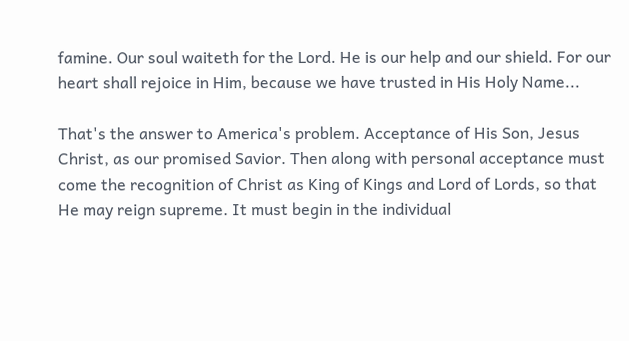famine. Our soul waiteth for the Lord. He is our help and our shield. For our heart shall rejoice in Him, because we have trusted in His Holy Name...

That's the answer to America's problem. Acceptance of His Son, Jesus Christ, as our promised Savior. Then along with personal acceptance must come the recognition of Christ as King of Kings and Lord of Lords, so that He may reign supreme. It must begin in the individual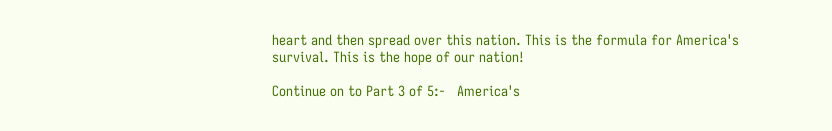heart and then spread over this nation. This is the formula for America's survival. This is the hope of our nation!

Continue on to Part 3 of 5:-   America's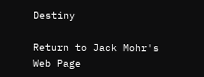Destiny

Return to Jack Mohr's Web Page